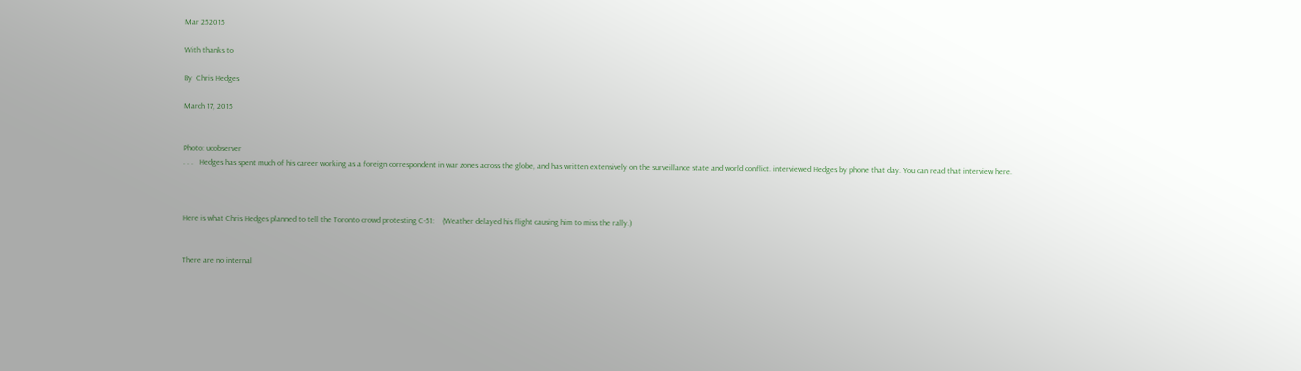Mar 252015

With thanks to

By  Chris Hedges

March 17, 2015


Photo: ucobserver
. . .   Hedges has spent much of his career working as a foreign correspondent in war zones across the globe, and has written extensively on the surveillance state and world conflict. interviewed Hedges by phone that day. You can read that interview here.



Here is what Chris Hedges planned to tell the Toronto crowd protesting C-51:    (Weather delayed his flight causing him to miss the rally.)


There are no internal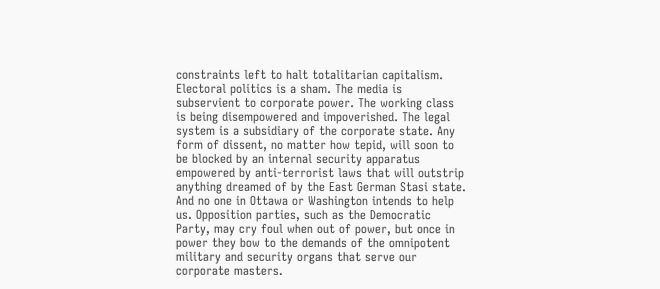constraints left to halt totalitarian capitalism. Electoral politics is a sham. The media is subservient to corporate power. The working class is being disempowered and impoverished. The legal system is a subsidiary of the corporate state. Any form of dissent, no matter how tepid, will soon to be blocked by an internal security apparatus empowered by anti-terrorist laws that will outstrip anything dreamed of by the East German Stasi state. And no one in Ottawa or Washington intends to help us. Opposition parties, such as the Democratic Party, may cry foul when out of power, but once in power they bow to the demands of the omnipotent military and security organs that serve our corporate masters.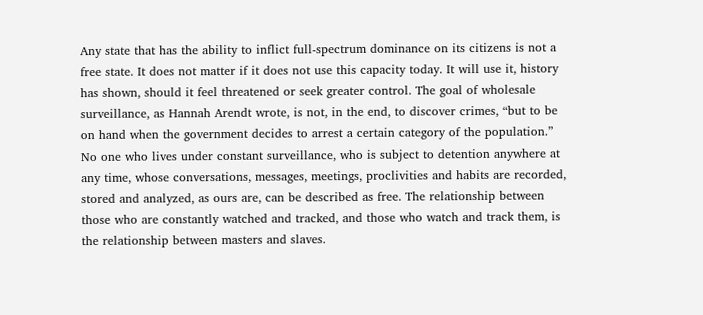Any state that has the ability to inflict full-spectrum dominance on its citizens is not a free state. It does not matter if it does not use this capacity today. It will use it, history has shown, should it feel threatened or seek greater control. The goal of wholesale surveillance, as Hannah Arendt wrote, is not, in the end, to discover crimes, “but to be on hand when the government decides to arrest a certain category of the population.” No one who lives under constant surveillance, who is subject to detention anywhere at any time, whose conversations, messages, meetings, proclivities and habits are recorded, stored and analyzed, as ours are, can be described as free. The relationship between those who are constantly watched and tracked, and those who watch and track them, is the relationship between masters and slaves.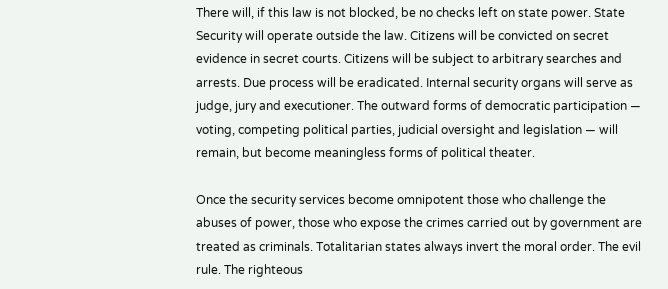There will, if this law is not blocked, be no checks left on state power. State Security will operate outside the law. Citizens will be convicted on secret evidence in secret courts. Citizens will be subject to arbitrary searches and arrests. Due process will be eradicated. Internal security organs will serve as judge, jury and executioner. The outward forms of democratic participation — voting, competing political parties, judicial oversight and legislation — will remain, but become meaningless forms of political theater.

Once the security services become omnipotent those who challenge the abuses of power, those who expose the crimes carried out by government are treated as criminals. Totalitarian states always invert the moral order. The evil rule. The righteous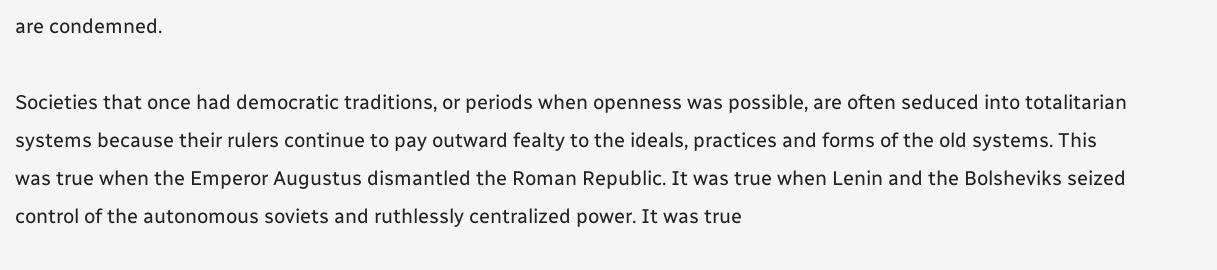are condemned.

Societies that once had democratic traditions, or periods when openness was possible, are often seduced into totalitarian systems because their rulers continue to pay outward fealty to the ideals, practices and forms of the old systems. This was true when the Emperor Augustus dismantled the Roman Republic. It was true when Lenin and the Bolsheviks seized control of the autonomous soviets and ruthlessly centralized power. It was true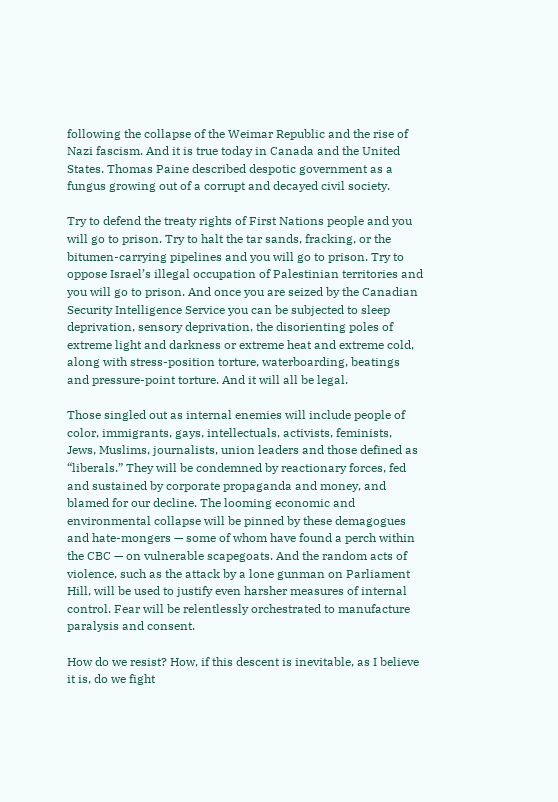following the collapse of the Weimar Republic and the rise of Nazi fascism. And it is true today in Canada and the United States. Thomas Paine described despotic government as a fungus growing out of a corrupt and decayed civil society.

Try to defend the treaty rights of First Nations people and you will go to prison. Try to halt the tar sands, fracking, or the bitumen-carrying pipelines and you will go to prison. Try to oppose Israel’s illegal occupation of Palestinian territories and you will go to prison. And once you are seized by the Canadian Security Intelligence Service you can be subjected to sleep deprivation, sensory deprivation, the disorienting poles of extreme light and darkness or extreme heat and extreme cold, along with stress-position torture, waterboarding, beatings and pressure-point torture. And it will all be legal.

Those singled out as internal enemies will include people of color, immigrants, gays, intellectuals, activists, feminists, Jews, Muslims, journalists, union leaders and those defined as “liberals.” They will be condemned by reactionary forces, fed and sustained by corporate propaganda and money, and blamed for our decline. The looming economic and environmental collapse will be pinned by these demagogues and hate-mongers — some of whom have found a perch within the CBC — on vulnerable scapegoats. And the random acts of violence, such as the attack by a lone gunman on Parliament Hill, will be used to justify even harsher measures of internal control. Fear will be relentlessly orchestrated to manufacture paralysis and consent.

How do we resist? How, if this descent is inevitable, as I believe it is, do we fight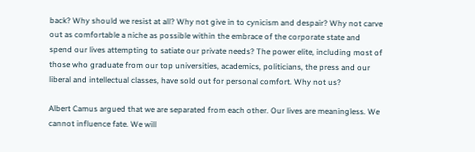back? Why should we resist at all? Why not give in to cynicism and despair? Why not carve out as comfortable a niche as possible within the embrace of the corporate state and spend our lives attempting to satiate our private needs? The power elite, including most of those who graduate from our top universities, academics, politicians, the press and our liberal and intellectual classes, have sold out for personal comfort. Why not us?

Albert Camus argued that we are separated from each other. Our lives are meaningless. We cannot influence fate. We will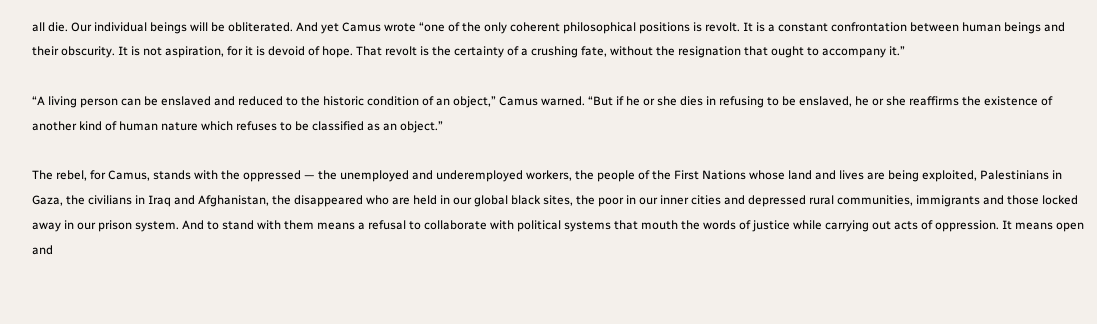all die. Our individual beings will be obliterated. And yet Camus wrote “one of the only coherent philosophical positions is revolt. It is a constant confrontation between human beings and their obscurity. It is not aspiration, for it is devoid of hope. That revolt is the certainty of a crushing fate, without the resignation that ought to accompany it.”

“A living person can be enslaved and reduced to the historic condition of an object,” Camus warned. “But if he or she dies in refusing to be enslaved, he or she reaffirms the existence of another kind of human nature which refuses to be classified as an object.”

The rebel, for Camus, stands with the oppressed — the unemployed and underemployed workers, the people of the First Nations whose land and lives are being exploited, Palestinians in Gaza, the civilians in Iraq and Afghanistan, the disappeared who are held in our global black sites, the poor in our inner cities and depressed rural communities, immigrants and those locked away in our prison system. And to stand with them means a refusal to collaborate with political systems that mouth the words of justice while carrying out acts of oppression. It means open and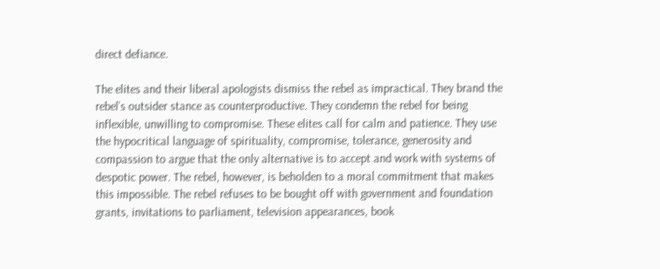direct defiance.

The elites and their liberal apologists dismiss the rebel as impractical. They brand the rebel’s outsider stance as counterproductive. They condemn the rebel for being inflexible, unwilling to compromise. These elites call for calm and patience. They use the hypocritical language of spirituality, compromise, tolerance, generosity and compassion to argue that the only alternative is to accept and work with systems of despotic power. The rebel, however, is beholden to a moral commitment that makes this impossible. The rebel refuses to be bought off with government and foundation grants, invitations to parliament, television appearances, book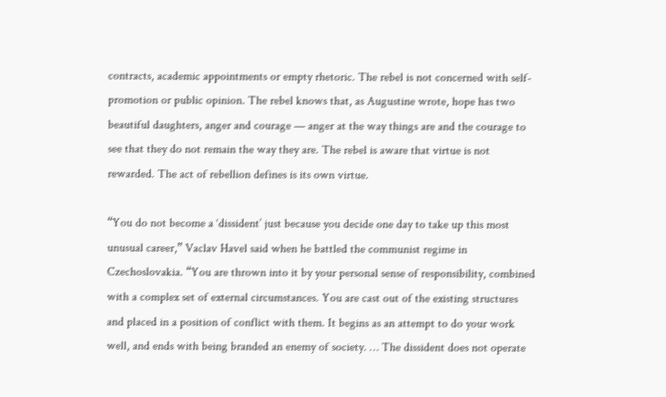contracts, academic appointments or empty rhetoric. The rebel is not concerned with self-promotion or public opinion. The rebel knows that, as Augustine wrote, hope has two beautiful daughters, anger and courage — anger at the way things are and the courage to see that they do not remain the way they are. The rebel is aware that virtue is not rewarded. The act of rebellion defines is its own virtue.

“You do not become a ‘dissident’ just because you decide one day to take up this most unusual career,” Vaclav Havel said when he battled the communist regime in Czechoslovakia. “You are thrown into it by your personal sense of responsibility, combined with a complex set of external circumstances. You are cast out of the existing structures and placed in a position of conflict with them. It begins as an attempt to do your work well, and ends with being branded an enemy of society. … The dissident does not operate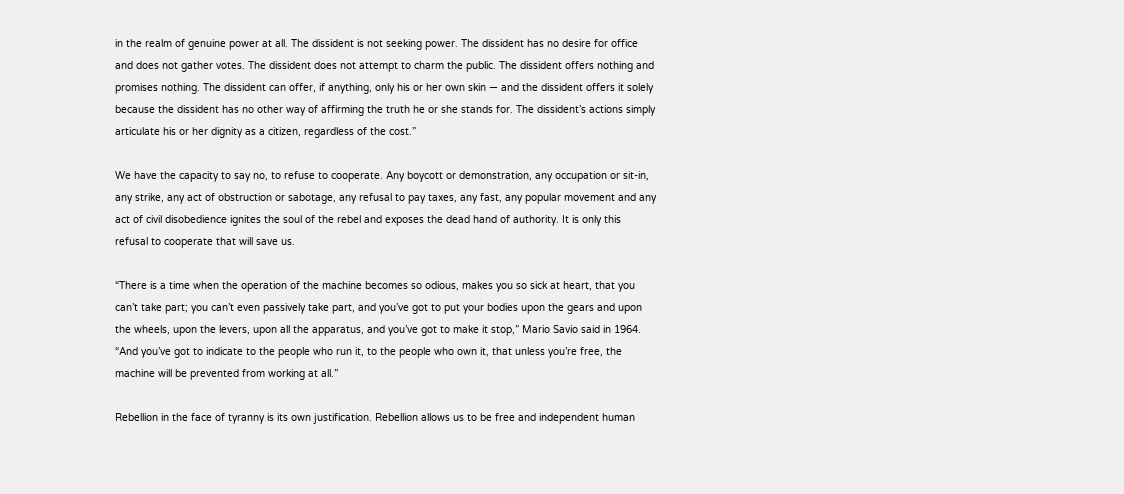in the realm of genuine power at all. The dissident is not seeking power. The dissident has no desire for office and does not gather votes. The dissident does not attempt to charm the public. The dissident offers nothing and promises nothing. The dissident can offer, if anything, only his or her own skin — and the dissident offers it solely because the dissident has no other way of affirming the truth he or she stands for. The dissident’s actions simply articulate his or her dignity as a citizen, regardless of the cost.”

We have the capacity to say no, to refuse to cooperate. Any boycott or demonstration, any occupation or sit-in, any strike, any act of obstruction or sabotage, any refusal to pay taxes, any fast, any popular movement and any act of civil disobedience ignites the soul of the rebel and exposes the dead hand of authority. It is only this refusal to cooperate that will save us.

“There is a time when the operation of the machine becomes so odious, makes you so sick at heart, that you can’t take part; you can’t even passively take part, and you’ve got to put your bodies upon the gears and upon the wheels, upon the levers, upon all the apparatus, and you’ve got to make it stop,” Mario Savio said in 1964. “And you’ve got to indicate to the people who run it, to the people who own it, that unless you’re free, the machine will be prevented from working at all.”

Rebellion in the face of tyranny is its own justification. Rebellion allows us to be free and independent human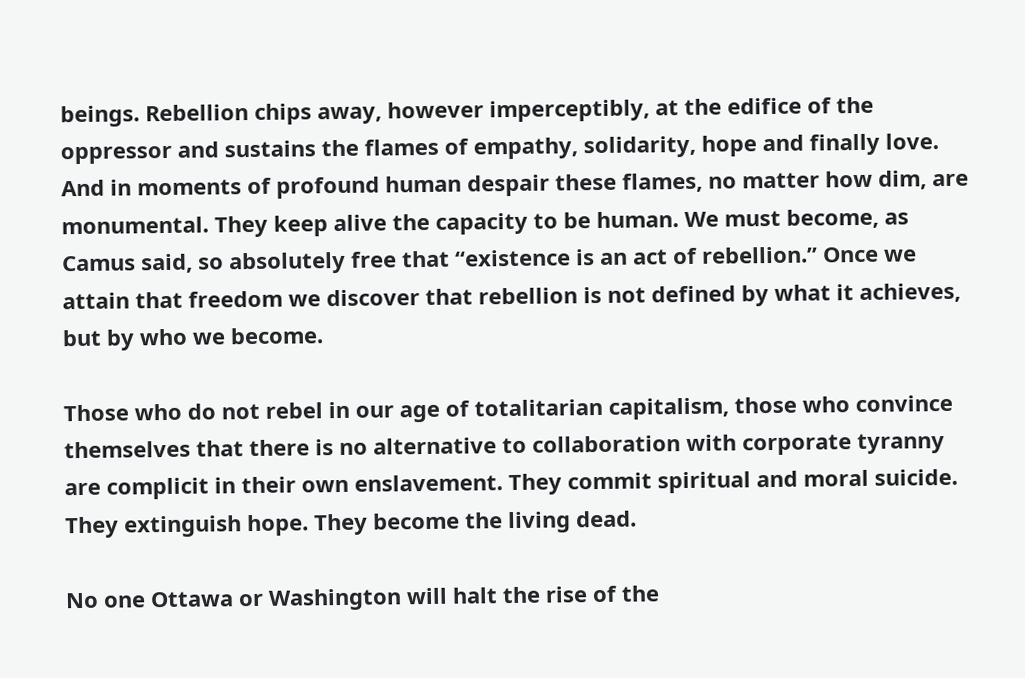beings. Rebellion chips away, however imperceptibly, at the edifice of the oppressor and sustains the flames of empathy, solidarity, hope and finally love. And in moments of profound human despair these flames, no matter how dim, are monumental. They keep alive the capacity to be human. We must become, as Camus said, so absolutely free that “existence is an act of rebellion.” Once we attain that freedom we discover that rebellion is not defined by what it achieves, but by who we become.

Those who do not rebel in our age of totalitarian capitalism, those who convince themselves that there is no alternative to collaboration with corporate tyranny are complicit in their own enslavement. They commit spiritual and moral suicide. They extinguish hope. They become the living dead.

No one Ottawa or Washington will halt the rise of the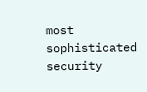most sophisticated security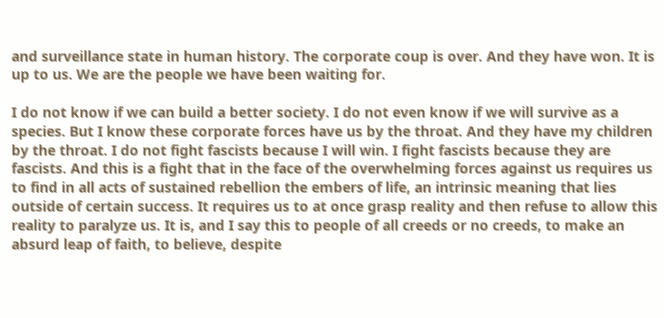and surveillance state in human history. The corporate coup is over. And they have won. It is up to us. We are the people we have been waiting for.

I do not know if we can build a better society. I do not even know if we will survive as a species. But I know these corporate forces have us by the throat. And they have my children by the throat. I do not fight fascists because I will win. I fight fascists because they are fascists. And this is a fight that in the face of the overwhelming forces against us requires us to find in all acts of sustained rebellion the embers of life, an intrinsic meaning that lies outside of certain success. It requires us to at once grasp reality and then refuse to allow this reality to paralyze us. It is, and I say this to people of all creeds or no creeds, to make an absurd leap of faith, to believe, despite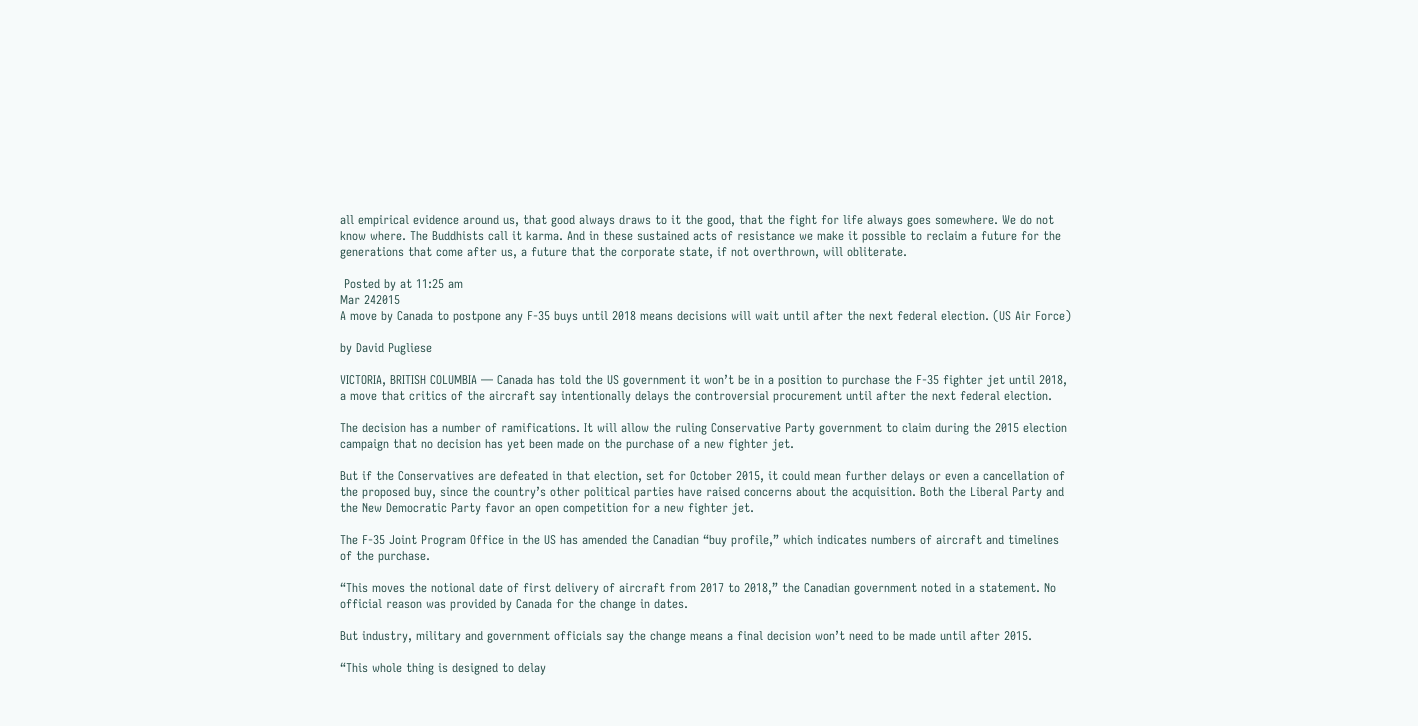all empirical evidence around us, that good always draws to it the good, that the fight for life always goes somewhere. We do not know where. The Buddhists call it karma. And in these sustained acts of resistance we make it possible to reclaim a future for the generations that come after us, a future that the corporate state, if not overthrown, will obliterate.

 Posted by at 11:25 am
Mar 242015
A move by Canada to postpone any F-35 buys until 2018 means decisions will wait until after the next federal election. (US Air Force)

by David Pugliese

VICTORIA, BRITISH COLUMBIA — Canada has told the US government it won’t be in a position to purchase the F-35 fighter jet until 2018, a move that critics of the aircraft say intentionally delays the controversial procurement until after the next federal election.

The decision has a number of ramifications. It will allow the ruling Conservative Party government to claim during the 2015 election campaign that no decision has yet been made on the purchase of a new fighter jet.

But if the Conservatives are defeated in that election, set for October 2015, it could mean further delays or even a cancellation of the proposed buy, since the country’s other political parties have raised concerns about the acquisition. Both the Liberal Party and the New Democratic Party favor an open competition for a new fighter jet.

The F-35 Joint Program Office in the US has amended the Canadian “buy profile,” which indicates numbers of aircraft and timelines of the purchase.

“This moves the notional date of first delivery of aircraft from 2017 to 2018,” the Canadian government noted in a statement. No official reason was provided by Canada for the change in dates.

But industry, military and government officials say the change means a final decision won’t need to be made until after 2015.

“This whole thing is designed to delay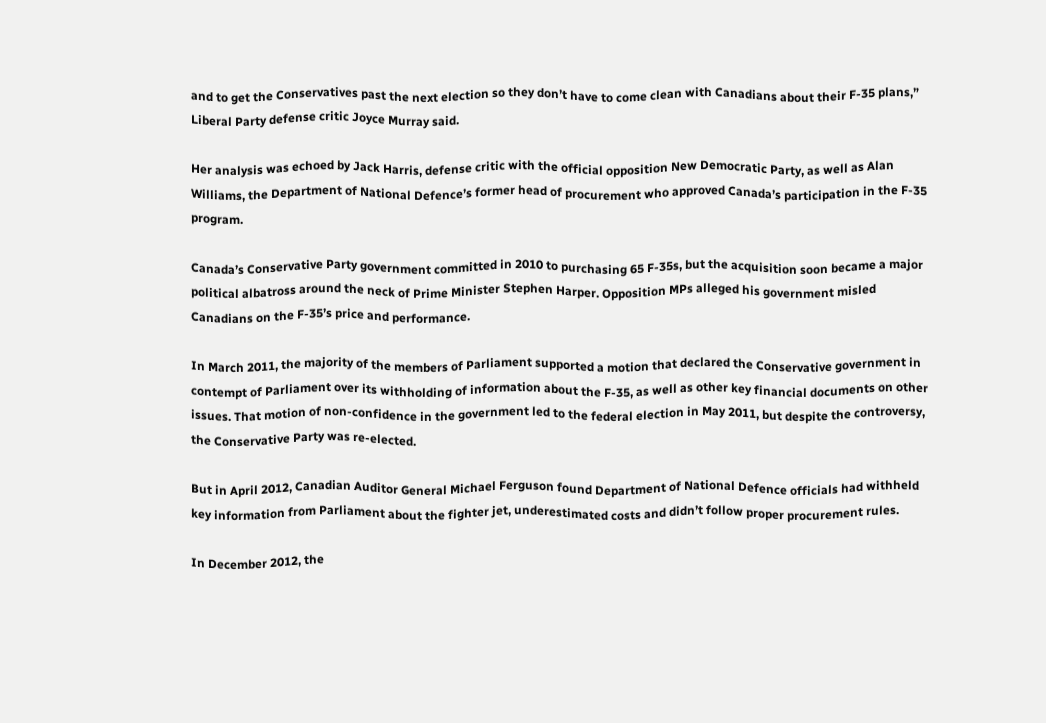and to get the Conservatives past the next election so they don’t have to come clean with Canadians about their F-35 plans,” Liberal Party defense critic Joyce Murray said.

Her analysis was echoed by Jack Harris, defense critic with the official opposition New Democratic Party, as well as Alan Williams, the Department of National Defence’s former head of procurement who approved Canada’s participation in the F-35 program.

Canada’s Conservative Party government committed in 2010 to purchasing 65 F-35s, but the acquisition soon became a major political albatross around the neck of Prime Minister Stephen Harper. Opposition MPs alleged his government misled Canadians on the F-35’s price and performance.

In March 2011, the majority of the members of Parliament supported a motion that declared the Conservative government in contempt of Parliament over its withholding of information about the F-35, as well as other key financial documents on other issues. That motion of non-confidence in the government led to the federal election in May 2011, but despite the controversy, the Conservative Party was re-elected.

But in April 2012, Canadian Auditor General Michael Ferguson found Department of National Defence officials had withheld key information from Parliament about the fighter jet, underestimated costs and didn’t follow proper procurement rules.

In December 2012, the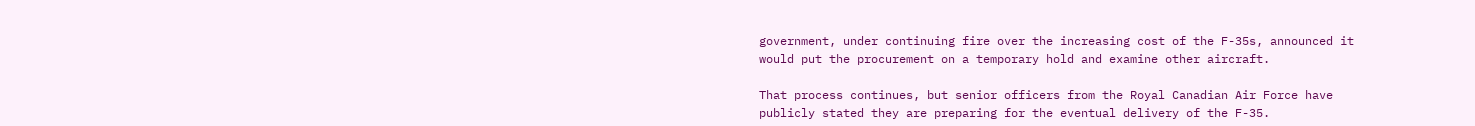government, under continuing fire over the increasing cost of the F-35s, announced it would put the procurement on a temporary hold and examine other aircraft.

That process continues, but senior officers from the Royal Canadian Air Force have publicly stated they are preparing for the eventual delivery of the F-35.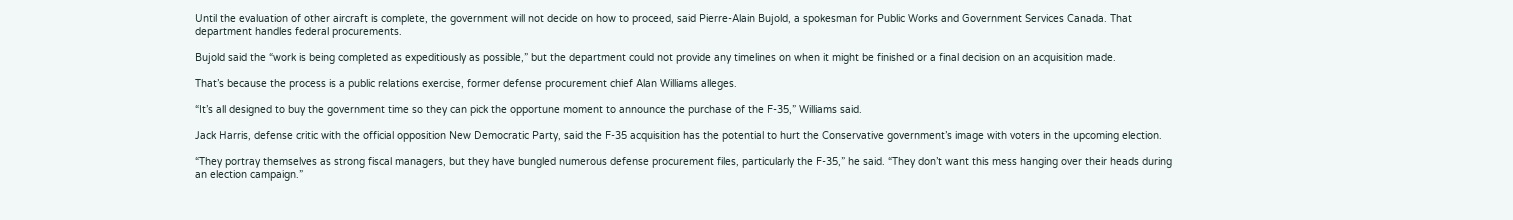Until the evaluation of other aircraft is complete, the government will not decide on how to proceed, said Pierre-Alain Bujold, a spokesman for Public Works and Government Services Canada. That department handles federal procurements.

Bujold said the “work is being completed as expeditiously as possible,” but the department could not provide any timelines on when it might be finished or a final decision on an acquisition made.

That’s because the process is a public relations exercise, former defense procurement chief Alan Williams alleges.

“It’s all designed to buy the government time so they can pick the opportune moment to announce the purchase of the F-35,” Williams said.

Jack Harris, defense critic with the official opposition New Democratic Party, said the F-35 acquisition has the potential to hurt the Conservative government’s image with voters in the upcoming election.

“They portray themselves as strong fiscal managers, but they have bungled numerous defense procurement files, particularly the F-35,” he said. “They don’t want this mess hanging over their heads during an election campaign.”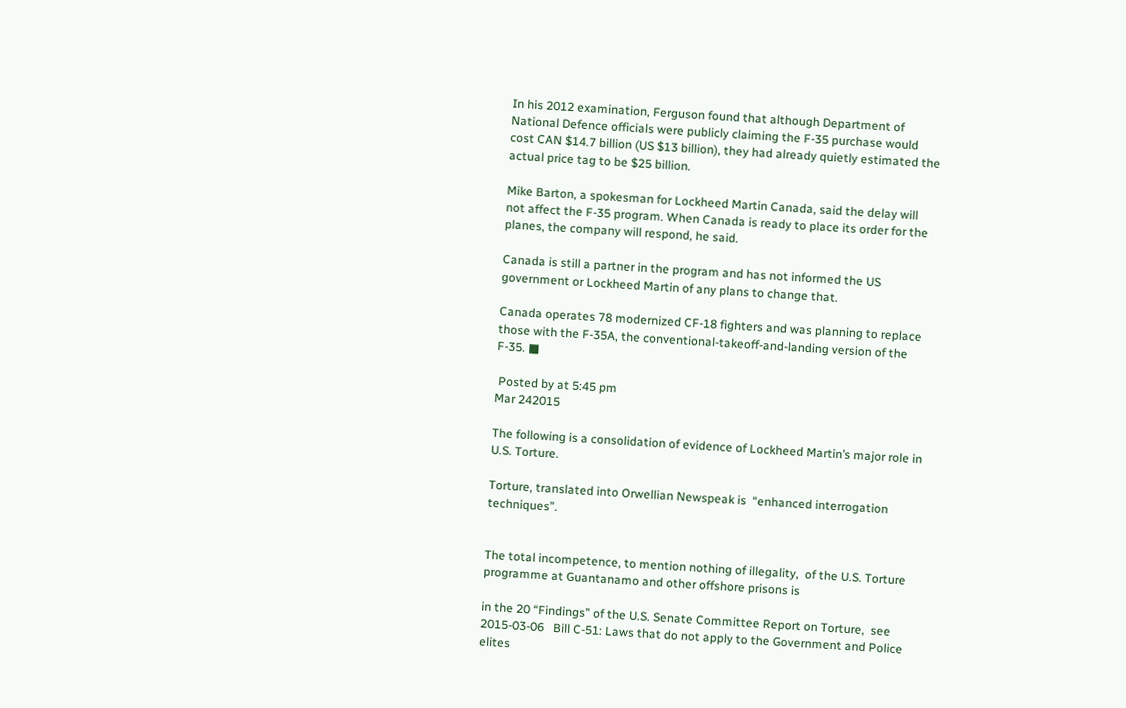In his 2012 examination, Ferguson found that although Department of National Defence officials were publicly claiming the F-35 purchase would cost CAN $14.7 billion (US $13 billion), they had already quietly estimated the actual price tag to be $25 billion.

Mike Barton, a spokesman for Lockheed Martin Canada, said the delay will not affect the F-35 program. When Canada is ready to place its order for the planes, the company will respond, he said.

Canada is still a partner in the program and has not informed the US government or Lockheed Martin of any plans to change that.

Canada operates 78 modernized CF-18 fighters and was planning to replace those with the F-35A, the conventional-takeoff-and-landing version of the F-35. ■

 Posted by at 5:45 pm
Mar 242015

The following is a consolidation of evidence of Lockheed Martin’s major role in U.S. Torture.

Torture, translated into Orwellian Newspeak is  “enhanced interrogation techniques”.


The total incompetence, to mention nothing of illegality,  of the U.S. Torture programme at Guantanamo and other offshore prisons is

in the 20 “Findings” of the U.S. Senate Committee Report on Torture,  see  2015-03-06   Bill C-51: Laws that do not apply to the Government and Police elites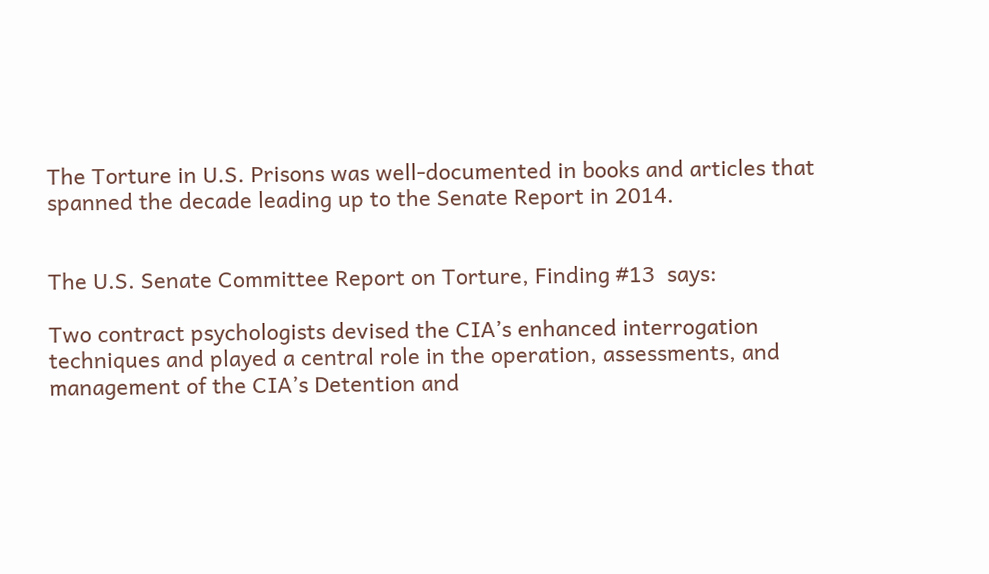The Torture in U.S. Prisons was well-documented in books and articles that spanned the decade leading up to the Senate Report in 2014.


The U.S. Senate Committee Report on Torture, Finding #13  says:

Two contract psychologists devised the CIA’s enhanced interrogation techniques and played a central role in the operation, assessments, and management of the CIA’s Detention and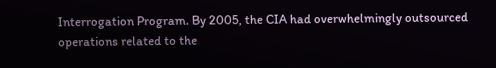Interrogation Program. By 2005, the CIA had overwhelmingly outsourced operations related to the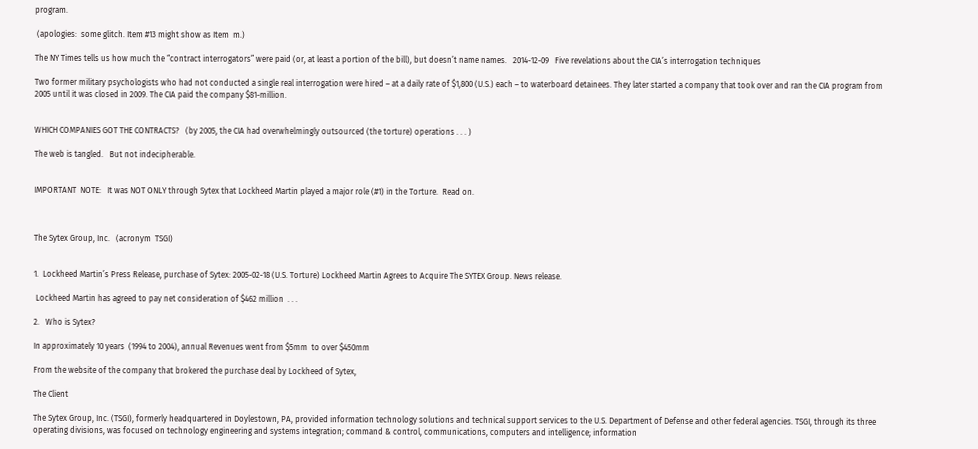program.

 (apologies:  some glitch. Item #13 might show as Item  m.)

The NY Times tells us how much the “contract interrogators” were paid (or, at least a portion of the bill), but doesn’t name names.   2014-12-09   Five revelations about the CIA’s interrogation techniques

Two former military psychologists who had not conducted a single real interrogation were hired – at a daily rate of $1,800 (U.S.) each – to waterboard detainees. They later started a company that took over and ran the CIA program from 2005 until it was closed in 2009. The CIA paid the company $81-million.


WHICH COMPANIES GOT THE CONTRACTS?   (by 2005, the CIA had overwhelmingly outsourced (the torture) operations . . . )

The web is tangled.   But not indecipherable.


IMPORTANT  NOTE:   It was NOT ONLY through Sytex that Lockheed Martin played a major role (#1) in the Torture.  Read on.



The Sytex Group, Inc.   (acronym  TSGI)


1.  Lockheed Martin’s Press Release, purchase of Sytex: 2005-02-18 (U.S. Torture) Lockheed Martin Agrees to Acquire The SYTEX Group. News release.

 Lockheed Martin has agreed to pay net consideration of $462 million  . . .

2.   Who is Sytex?

In approximately 10 years  (1994 to 2004), annual Revenues went from $5mm  to over $450mm

From the website of the company that brokered the purchase deal by Lockheed of Sytex,

The Client

The Sytex Group, Inc. (TSGI), formerly headquartered in Doylestown, PA, provided information technology solutions and technical support services to the U.S. Department of Defense and other federal agencies. TSGI, through its three operating divisions, was focused on technology engineering and systems integration; command & control, communications, computers and intelligence; information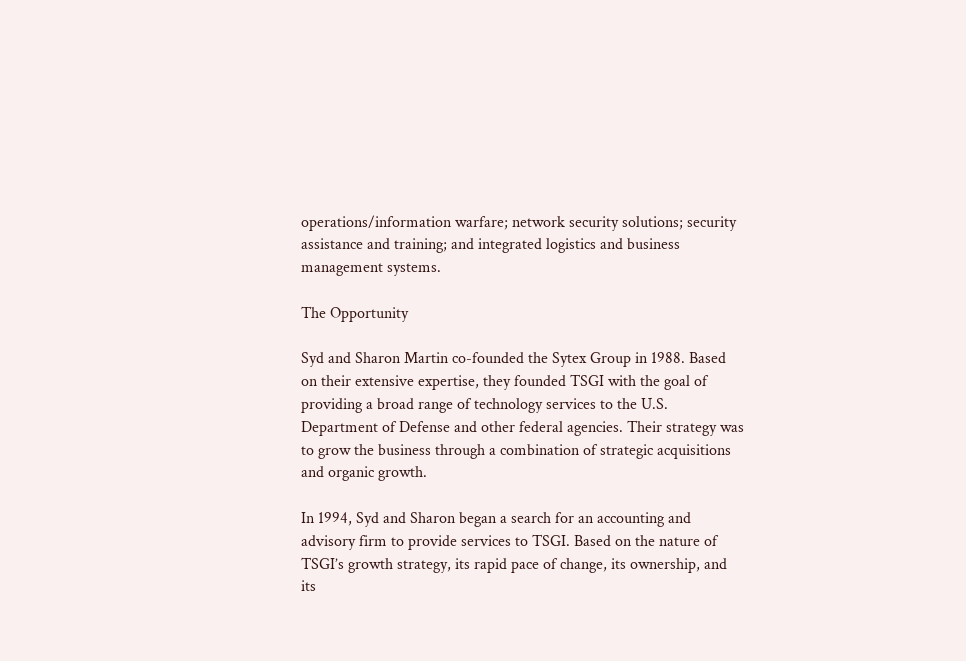operations/information warfare; network security solutions; security assistance and training; and integrated logistics and business management systems.

The Opportunity

Syd and Sharon Martin co-founded the Sytex Group in 1988. Based on their extensive expertise, they founded TSGI with the goal of providing a broad range of technology services to the U.S. Department of Defense and other federal agencies. Their strategy was to grow the business through a combination of strategic acquisitions and organic growth.

In 1994, Syd and Sharon began a search for an accounting and advisory firm to provide services to TSGI. Based on the nature of TSGI’s growth strategy, its rapid pace of change, its ownership, and its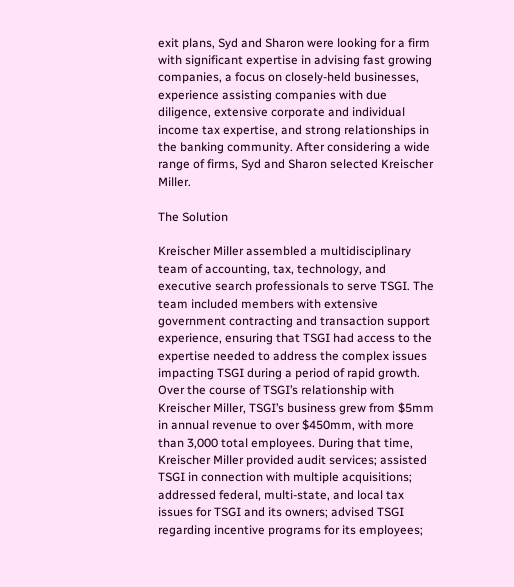exit plans, Syd and Sharon were looking for a firm with significant expertise in advising fast growing companies, a focus on closely-held businesses, experience assisting companies with due diligence, extensive corporate and individual income tax expertise, and strong relationships in the banking community. After considering a wide range of firms, Syd and Sharon selected Kreischer Miller.

The Solution

Kreischer Miller assembled a multidisciplinary team of accounting, tax, technology, and executive search professionals to serve TSGI. The team included members with extensive government contracting and transaction support experience, ensuring that TSGI had access to the expertise needed to address the complex issues impacting TSGI during a period of rapid growth. Over the course of TSGI’s relationship with Kreischer Miller, TSGI’s business grew from $5mm in annual revenue to over $450mm, with more than 3,000 total employees. During that time, Kreischer Miller provided audit services; assisted TSGI in connection with multiple acquisitions; addressed federal, multi-state, and local tax issues for TSGI and its owners; advised TSGI regarding incentive programs for its employees;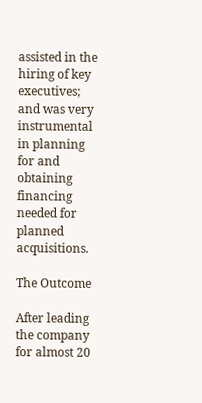assisted in the hiring of key executives; and was very instrumental in planning for and obtaining financing needed for planned acquisitions.

The Outcome

After leading the company for almost 20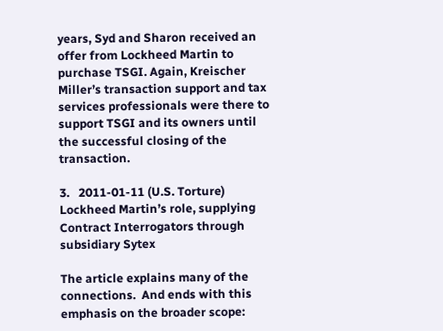years, Syd and Sharon received an offer from Lockheed Martin to purchase TSGI. Again, Kreischer Miller’s transaction support and tax services professionals were there to support TSGI and its owners until the successful closing of the transaction.

3.   2011-01-11 (U.S. Torture) Lockheed Martin’s role, supplying Contract Interrogators through subsidiary Sytex

The article explains many of the connections.  And ends with this emphasis on the broader scope: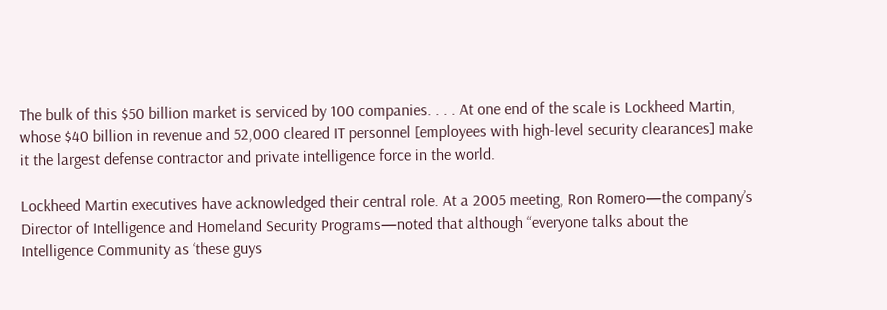The bulk of this $50 billion market is serviced by 100 companies. . . . At one end of the scale is Lockheed Martin, whose $40 billion in revenue and 52,000 cleared IT personnel [employees with high-level security clearances] make it the largest defense contractor and private intelligence force in the world.

Lockheed Martin executives have acknowledged their central role. At a 2005 meeting, Ron Romero—the company’s Director of Intelligence and Homeland Security Programs—noted that although “everyone talks about the Intelligence Community as ‘these guys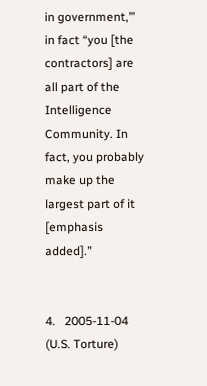in government,’” in fact “you [the contractors] are all part of the Intelligence Community. In fact, you probably make up the largest part of it [emphasis added].”


4.   2005-11-04 (U.S. Torture)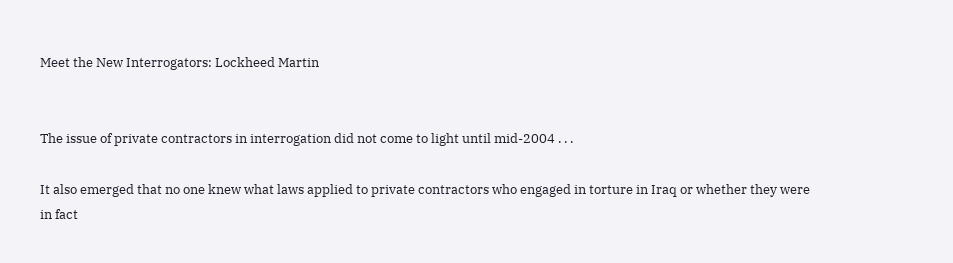Meet the New Interrogators: Lockheed Martin


The issue of private contractors in interrogation did not come to light until mid-2004 . . .

It also emerged that no one knew what laws applied to private contractors who engaged in torture in Iraq or whether they were in fact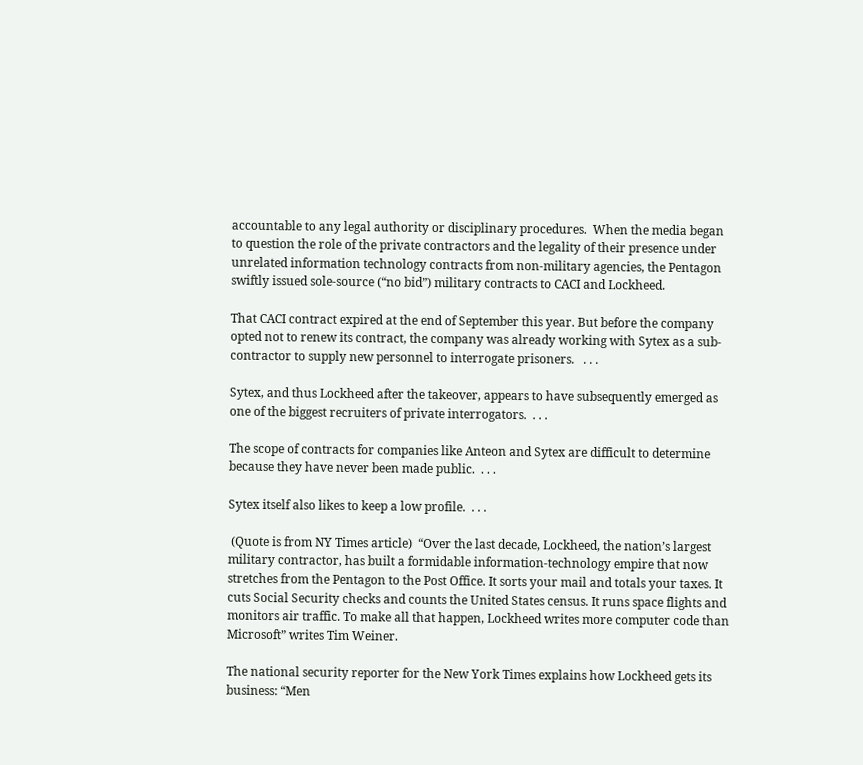accountable to any legal authority or disciplinary procedures.  When the media began to question the role of the private contractors and the legality of their presence under unrelated information technology contracts from non-military agencies, the Pentagon swiftly issued sole-source (“no bid”) military contracts to CACI and Lockheed.

That CACI contract expired at the end of September this year. But before the company opted not to renew its contract, the company was already working with Sytex as a sub-contractor to supply new personnel to interrogate prisoners.   . . .

Sytex, and thus Lockheed after the takeover, appears to have subsequently emerged as one of the biggest recruiters of private interrogators.  . . .

The scope of contracts for companies like Anteon and Sytex are difficult to determine because they have never been made public.  . . .

Sytex itself also likes to keep a low profile.  . . .

 (Quote is from NY Times article)  “Over the last decade, Lockheed, the nation’s largest military contractor, has built a formidable information-technology empire that now stretches from the Pentagon to the Post Office. It sorts your mail and totals your taxes. It cuts Social Security checks and counts the United States census. It runs space flights and monitors air traffic. To make all that happen, Lockheed writes more computer code than Microsoft” writes Tim Weiner.

The national security reporter for the New York Times explains how Lockheed gets its business: “Men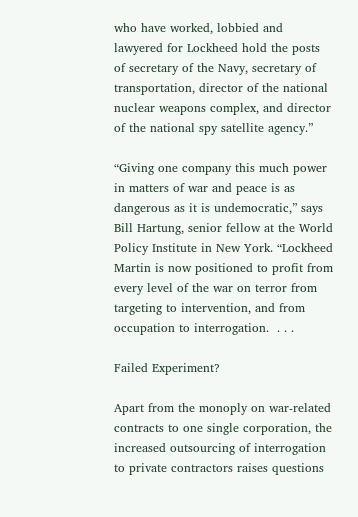who have worked, lobbied and lawyered for Lockheed hold the posts of secretary of the Navy, secretary of transportation, director of the national nuclear weapons complex, and director of the national spy satellite agency.”

“Giving one company this much power in matters of war and peace is as dangerous as it is undemocratic,” says Bill Hartung, senior fellow at the World Policy Institute in New York. “Lockheed Martin is now positioned to profit from every level of the war on terror from targeting to intervention, and from occupation to interrogation.  . . .

Failed Experiment?

Apart from the monoply on war-related contracts to one single corporation, the increased outsourcing of interrogation to private contractors raises questions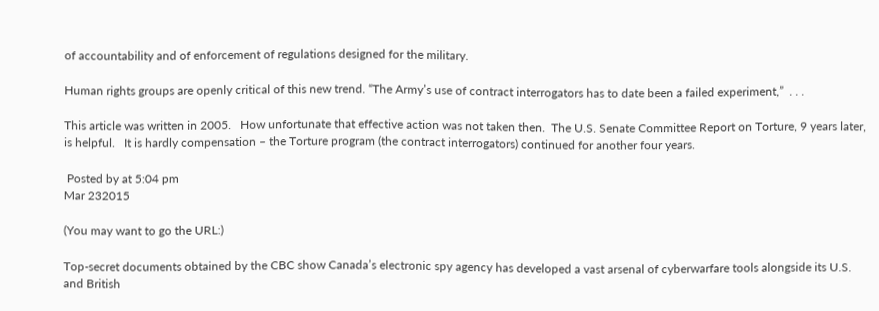of accountability and of enforcement of regulations designed for the military.

Human rights groups are openly critical of this new trend. “The Army’s use of contract interrogators has to date been a failed experiment,”  . . .

This article was written in 2005.   How unfortunate that effective action was not taken then.  The U.S. Senate Committee Report on Torture, 9 years later, is helpful.   It is hardly compensation – the Torture program (the contract interrogators) continued for another four years.

 Posted by at 5:04 pm
Mar 232015

(You may want to go the URL:)

Top-secret documents obtained by the CBC show Canada’s electronic spy agency has developed a vast arsenal of cyberwarfare tools alongside its U.S. and British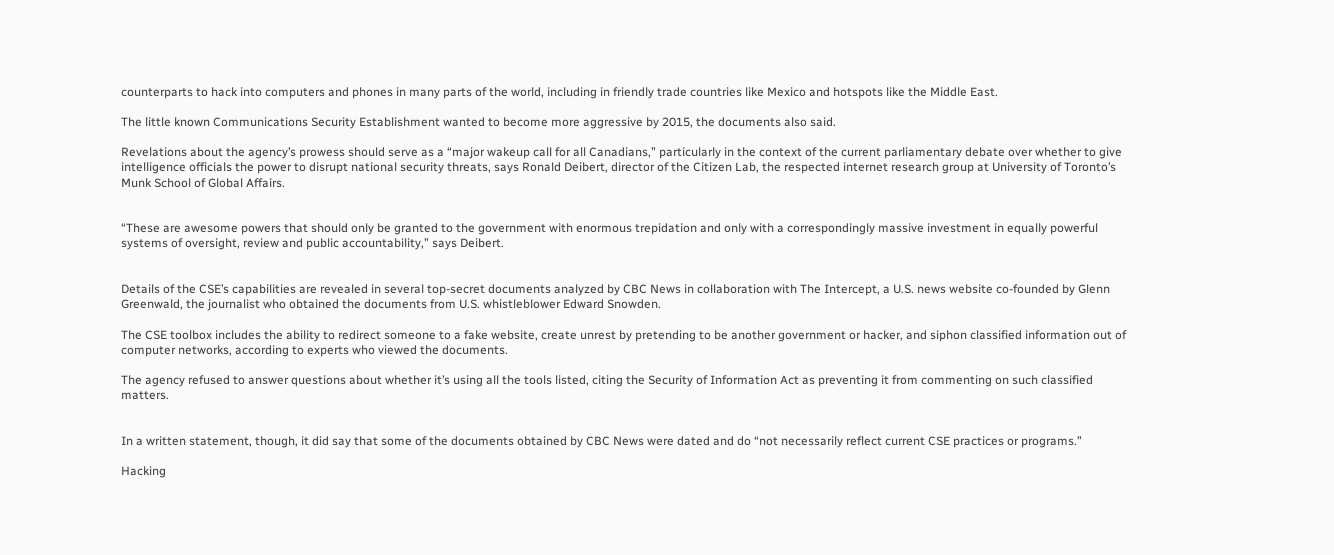counterparts to hack into computers and phones in many parts of the world, including in friendly trade countries like Mexico and hotspots like the Middle East.

The little known Communications Security Establishment wanted to become more aggressive by 2015, the documents also said.

Revelations about the agency’s prowess should serve as a “major wakeup call for all Canadians,” particularly in the context of the current parliamentary debate over whether to give intelligence officials the power to disrupt national security threats, says Ronald Deibert, director of the Citizen Lab, the respected internet research group at University of Toronto’s Munk School of Global Affairs.


“These are awesome powers that should only be granted to the government with enormous trepidation and only with a correspondingly massive investment in equally powerful systems of oversight, review and public accountability,” says Deibert.


Details of the CSE’s capabilities are revealed in several top-secret documents analyzed by CBC News in collaboration with The Intercept, a U.S. news website co-founded by Glenn Greenwald, the journalist who obtained the documents from U.S. whistleblower Edward Snowden.

The CSE toolbox includes the ability to redirect someone to a fake website, create unrest by pretending to be another government or hacker, and siphon classified information out of computer networks, according to experts who viewed the documents.

The agency refused to answer questions about whether it’s using all the tools listed, citing the Security of Information Act as preventing it from commenting on such classified matters.


In a written statement, though, it did say that some of the documents obtained by CBC News were dated and do “not necessarily reflect current CSE practices or programs.”

Hacking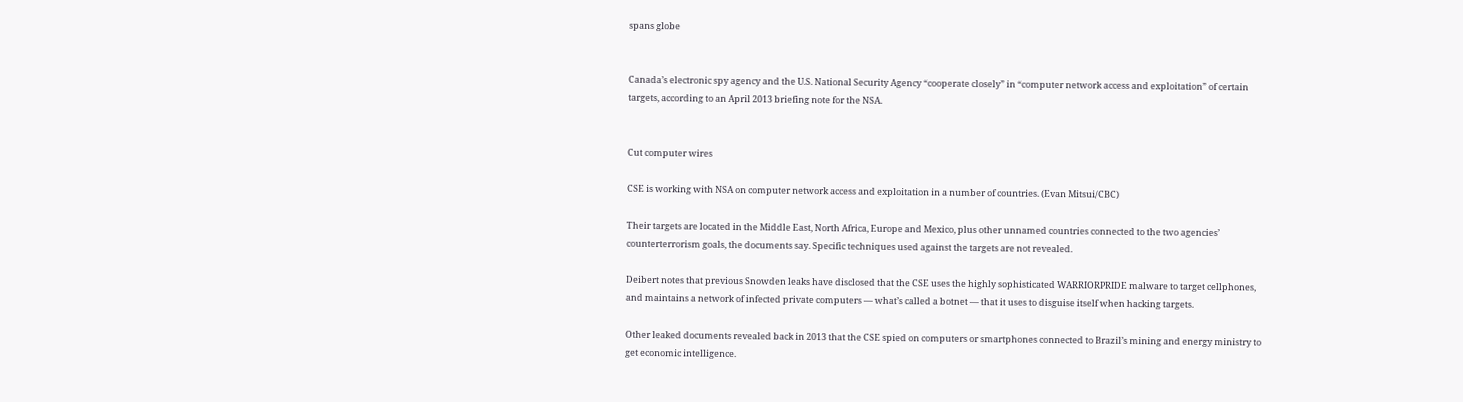spans globe


Canada’s electronic spy agency and the U.S. National Security Agency “cooperate closely” in “computer network access and exploitation” of certain targets, according to an April 2013 briefing note for the NSA.


Cut computer wires

CSE is working with NSA on computer network access and exploitation in a number of countries. (Evan Mitsui/CBC)

Their targets are located in the Middle East, North Africa, Europe and Mexico, plus other unnamed countries connected to the two agencies’ counterterrorism goals, the documents say. Specific techniques used against the targets are not revealed.

Deibert notes that previous Snowden leaks have disclosed that the CSE uses the highly sophisticated WARRIORPRIDE malware to target cellphones, and maintains a network of infected private computers — what’s called a botnet — that it uses to disguise itself when hacking targets.

Other leaked documents revealed back in 2013 that the CSE spied on computers or smartphones connected to Brazil’s mining and energy ministry to get economic intelligence.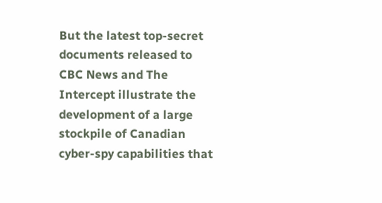But the latest top-secret documents released to CBC News and The Intercept illustrate the development of a large stockpile of Canadian cyber-spy capabilities that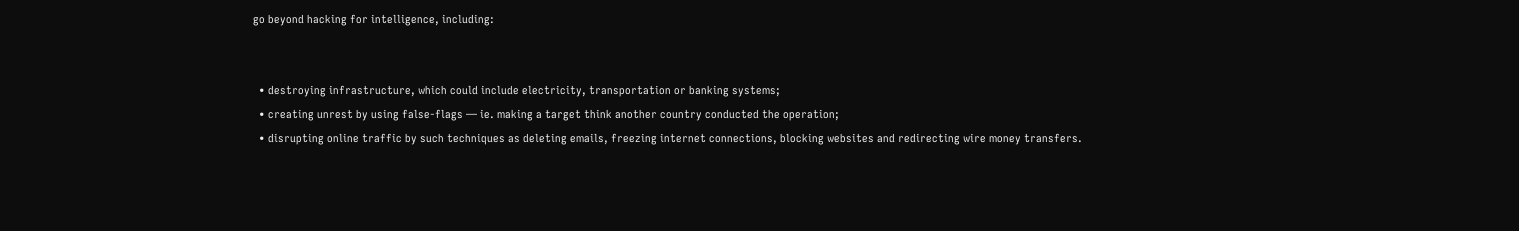go beyond hacking for intelligence, including:


  • destroying infrastructure, which could include electricity, transportation or banking systems;
  • creating unrest by using false-flags — ie. making a target think another country conducted the operation;
  • disrupting online traffic by such techniques as deleting emails, freezing internet connections, blocking websites and redirecting wire money transfers.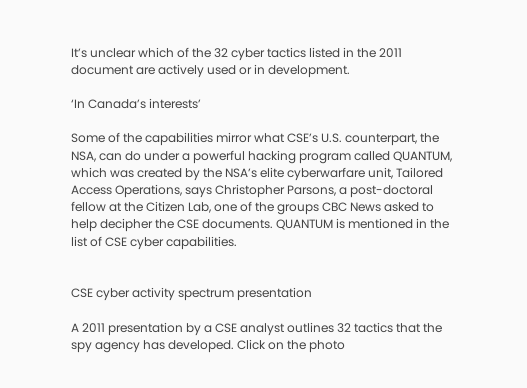It’s unclear which of the 32 cyber tactics listed in the 2011 document are actively used or in development.

‘In Canada’s interests’

Some of the capabilities mirror what CSE’s U.S. counterpart, the NSA, can do under a powerful hacking program called QUANTUM, which was created by the NSA’s elite cyberwarfare unit, Tailored Access Operations, says Christopher Parsons, a post-doctoral fellow at the Citizen Lab, one of the groups CBC News asked to help decipher the CSE documents. QUANTUM is mentioned in the list of CSE cyber capabilities.


CSE cyber activity spectrum presentation

A 2011 presentation by a CSE analyst outlines 32 tactics that the spy agency has developed. Click on the photo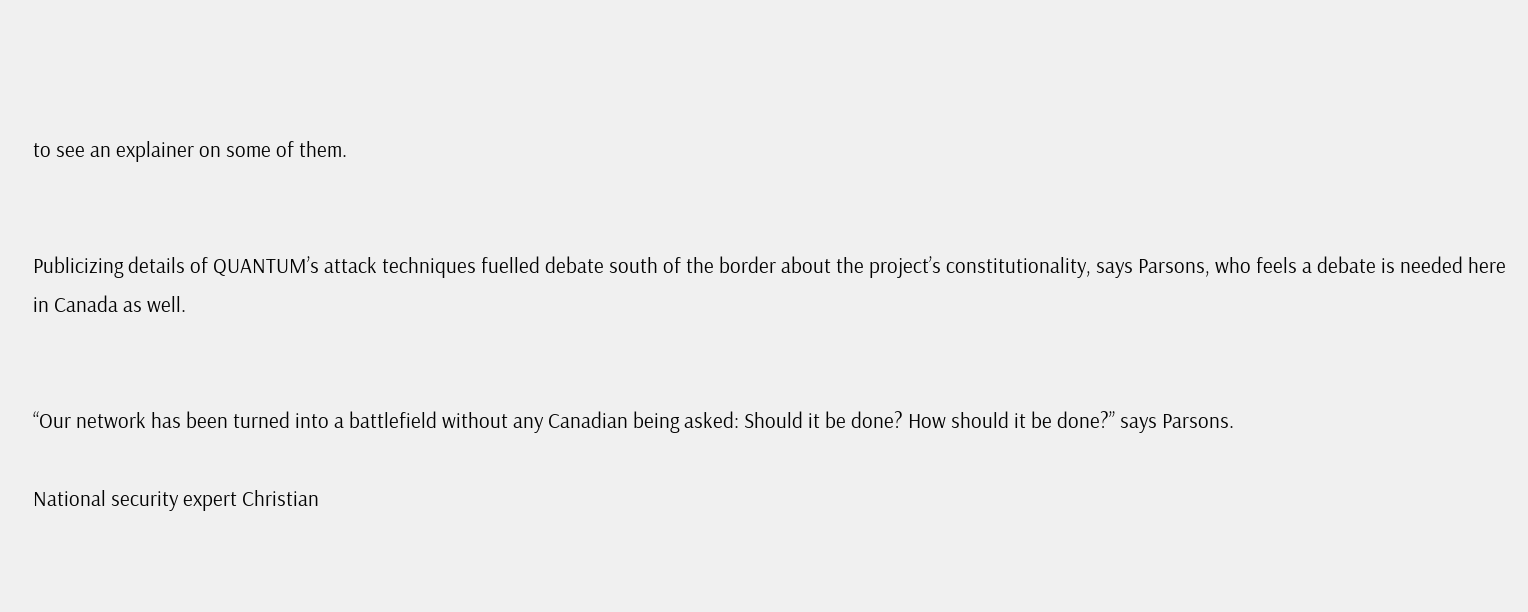to see an explainer on some of them.


Publicizing details of QUANTUM’s attack techniques fuelled debate south of the border about the project’s constitutionality, says Parsons, who feels a debate is needed here in Canada as well.


“Our network has been turned into a battlefield without any Canadian being asked: Should it be done? How should it be done?” says Parsons.

National security expert Christian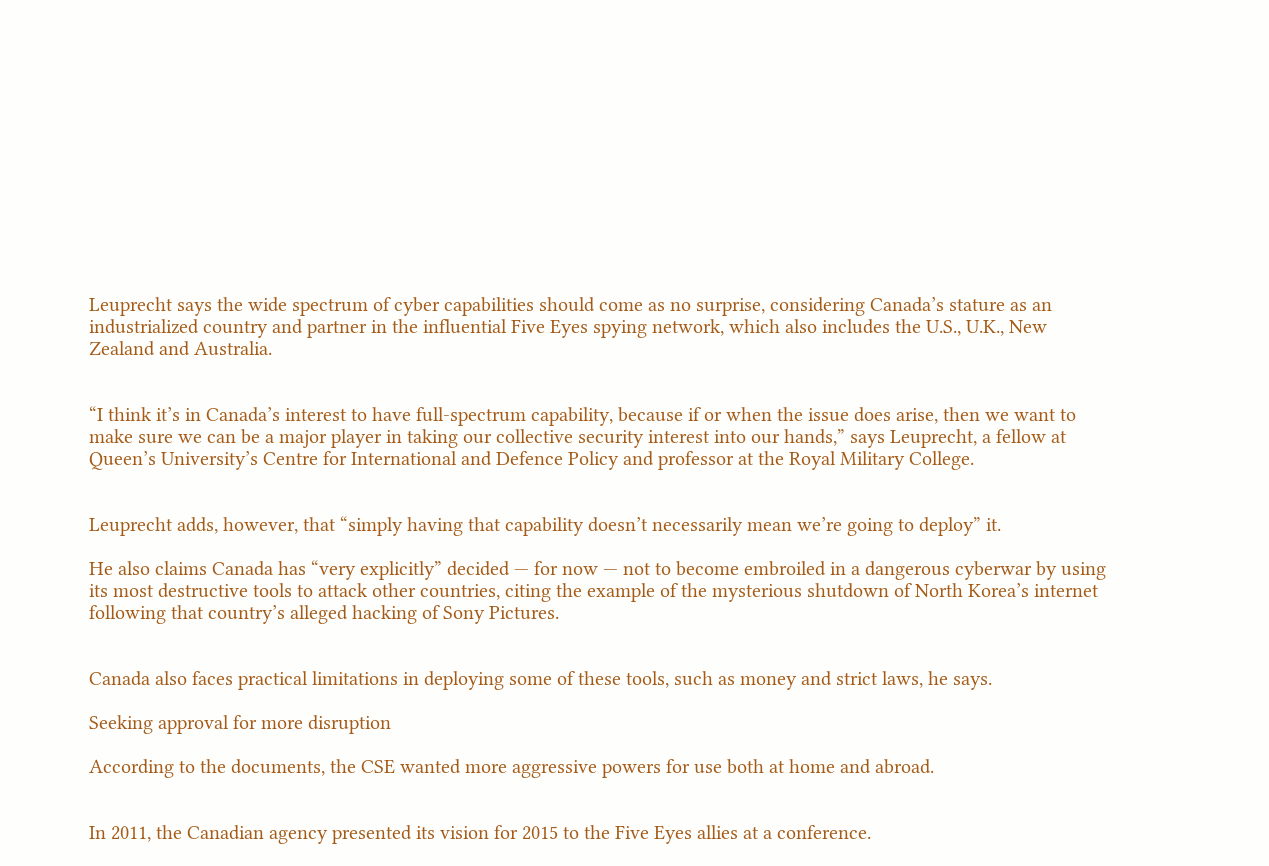Leuprecht says the wide spectrum of cyber capabilities should come as no surprise, considering Canada’s stature as an industrialized country and partner in the influential Five Eyes spying network, which also includes the U.S., U.K., New Zealand and Australia.


“I think it’s in Canada’s interest to have full-spectrum capability, because if or when the issue does arise, then we want to make sure we can be a major player in taking our collective security interest into our hands,” says Leuprecht, a fellow at Queen’s University’s Centre for International and Defence Policy and professor at the Royal Military College.


Leuprecht adds, however, that “simply having that capability doesn’t necessarily mean we’re going to deploy” it.

He also claims Canada has “very explicitly” decided — for now — not to become embroiled in a dangerous cyberwar by using its most destructive tools to attack other countries, citing the example of the mysterious shutdown of North Korea’s internet following that country’s alleged hacking of Sony Pictures.


Canada also faces practical limitations in deploying some of these tools, such as money and strict laws, he says.

Seeking approval for more disruption

According to the documents, the CSE wanted more aggressive powers for use both at home and abroad.


In 2011, the Canadian agency presented its vision for 2015 to the Five Eyes allies at a conference.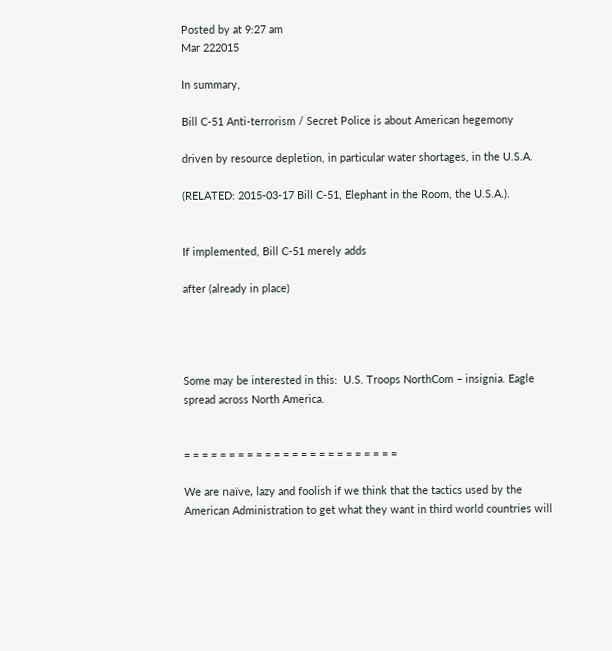Posted by at 9:27 am
Mar 222015

In summary,

Bill C-51 Anti-terrorism / Secret Police is about American hegemony

driven by resource depletion, in particular water shortages, in the U.S.A.

(RELATED: 2015-03-17 Bill C-51, Elephant in the Room, the U.S.A.).


If implemented, Bill C-51 merely adds

after (already in place)




Some may be interested in this:  U.S. Troops NorthCom – insignia. Eagle spread across North America.


= = = = = = = = = = = = = = = = = = = = = = = =

We are naïve, lazy and foolish if we think that the tactics used by the American Administration to get what they want in third world countries will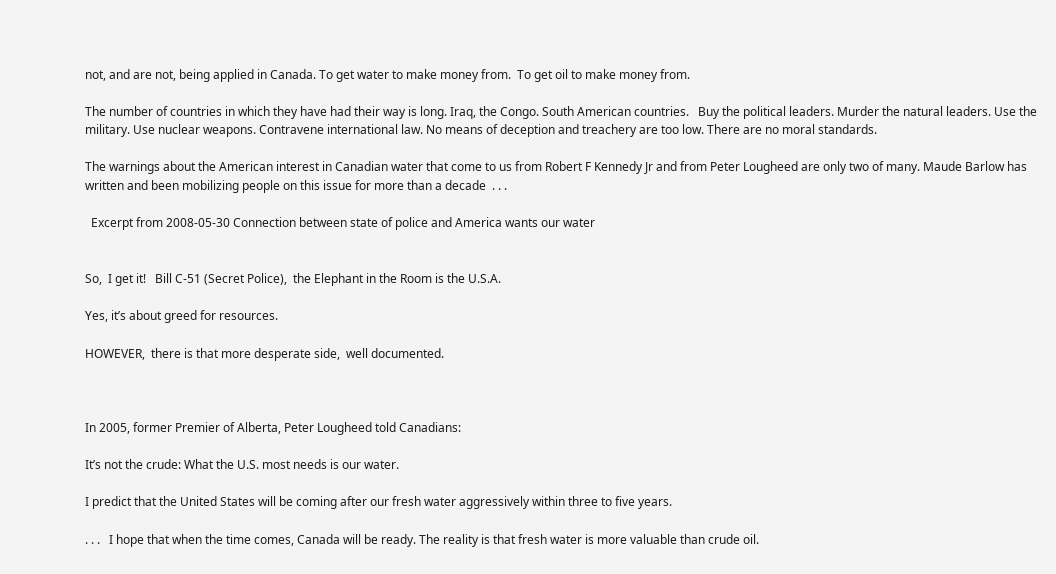not, and are not, being applied in Canada. To get water to make money from.  To get oil to make money from.

The number of countries in which they have had their way is long. Iraq, the Congo. South American countries.   Buy the political leaders. Murder the natural leaders. Use the military. Use nuclear weapons. Contravene international law. No means of deception and treachery are too low. There are no moral standards.

The warnings about the American interest in Canadian water that come to us from Robert F Kennedy Jr and from Peter Lougheed are only two of many. Maude Barlow has written and been mobilizing people on this issue for more than a decade  . . .

  Excerpt from 2008-05-30 Connection between state of police and America wants our water


So,  I get it!   Bill C-51 (Secret Police),  the Elephant in the Room is the U.S.A.

Yes, it’s about greed for resources.

HOWEVER,  there is that more desperate side,  well documented.



In 2005, former Premier of Alberta, Peter Lougheed told Canadians:

It’s not the crude: What the U.S. most needs is our water.

I predict that the United States will be coming after our fresh water aggressively within three to five years.

. . .   I hope that when the time comes, Canada will be ready. The reality is that fresh water is more valuable than crude oil.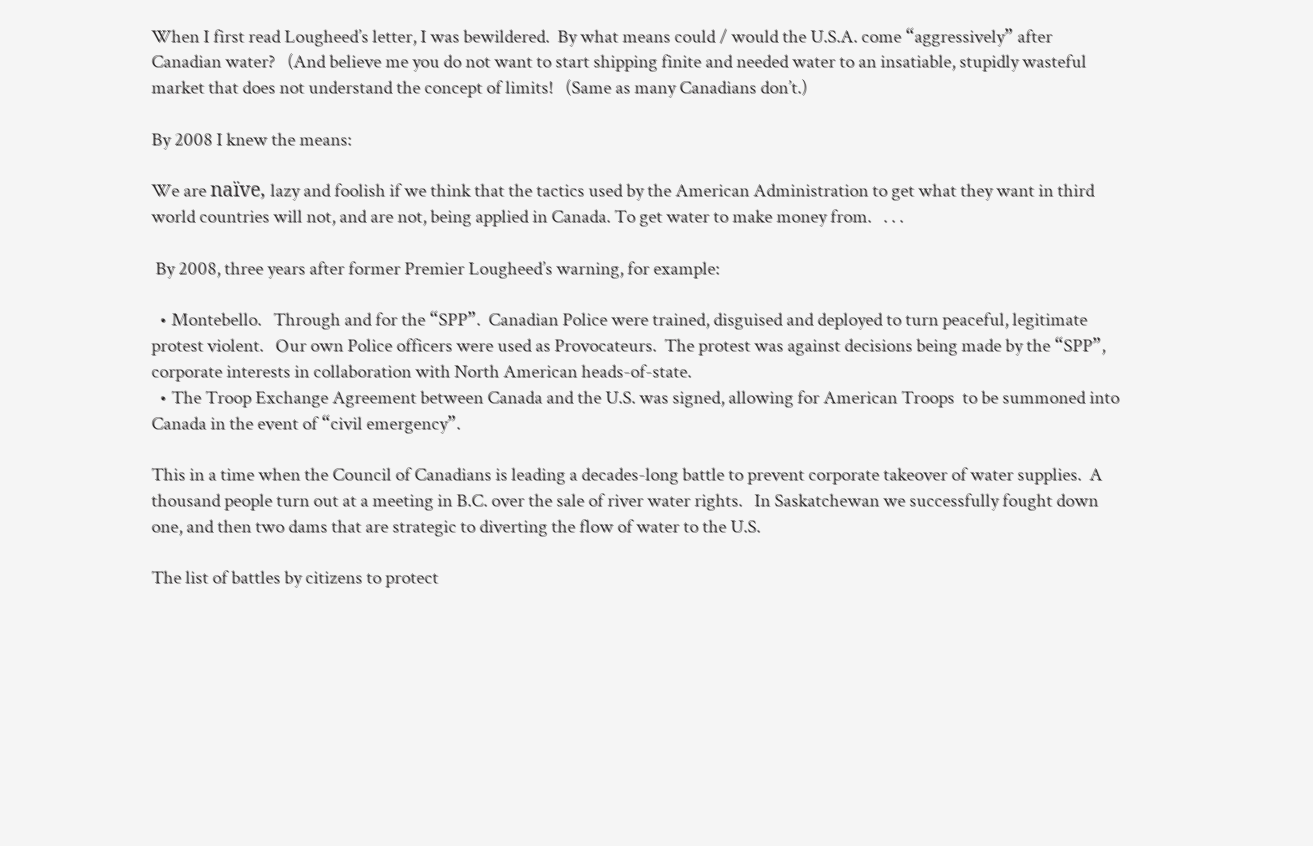When I first read Lougheed’s letter, I was bewildered.  By what means could / would the U.S.A. come “aggressively” after Canadian water?   (And believe me you do not want to start shipping finite and needed water to an insatiable, stupidly wasteful market that does not understand the concept of limits!   (Same as many Canadians don’t.)

By 2008 I knew the means:

We are naïve, lazy and foolish if we think that the tactics used by the American Administration to get what they want in third world countries will not, and are not, being applied in Canada. To get water to make money from.   . . .

 By 2008, three years after former Premier Lougheed’s warning, for example:

  • Montebello.   Through and for the “SPP”.  Canadian Police were trained, disguised and deployed to turn peaceful, legitimate protest violent.   Our own Police officers were used as Provocateurs.  The protest was against decisions being made by the “SPP”, corporate interests in collaboration with North American heads-of-state.
  • The Troop Exchange Agreement between Canada and the U.S. was signed, allowing for American Troops  to be summoned into Canada in the event of “civil emergency”.

This in a time when the Council of Canadians is leading a decades-long battle to prevent corporate takeover of water supplies.  A thousand people turn out at a meeting in B.C. over the sale of river water rights.   In Saskatchewan we successfully fought down one, and then two dams that are strategic to diverting the flow of water to the U.S.

The list of battles by citizens to protect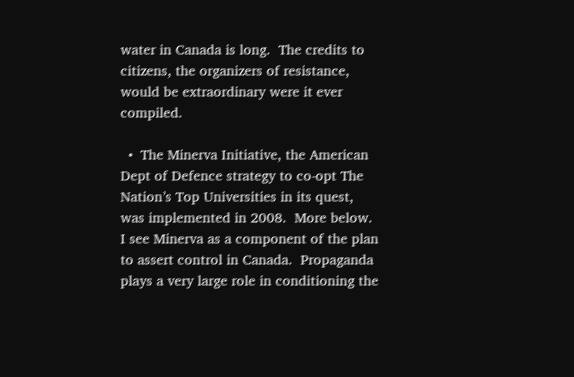water in Canada is long.  The credits to citizens, the organizers of resistance, would be extraordinary were it ever compiled.

  •  The Minerva Initiative, the American Dept of Defence strategy to co-opt The Nation’s Top Universities in its quest, was implemented in 2008.  More below.   I see Minerva as a component of the plan to assert control in Canada.  Propaganda plays a very large role in conditioning the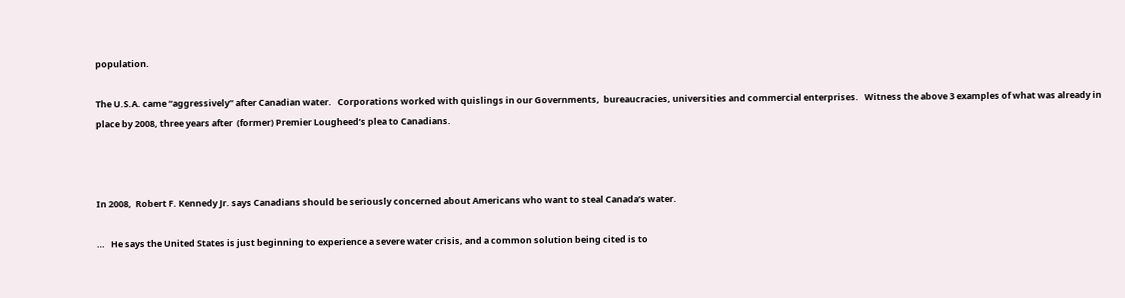population.

The U.S.A. came “aggressively” after Canadian water.   Corporations worked with quislings in our Governments,  bureaucracies, universities and commercial enterprises.   Witness the above 3 examples of what was already in place by 2008, three years after  (former) Premier Lougheed’s plea to Canadians.



In 2008,  Robert F. Kennedy Jr. says Canadians should be seriously concerned about Americans who want to steal Canada’s water.

…   He says the United States is just beginning to experience a severe water crisis, and a common solution being cited is to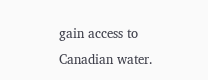gain access to Canadian water.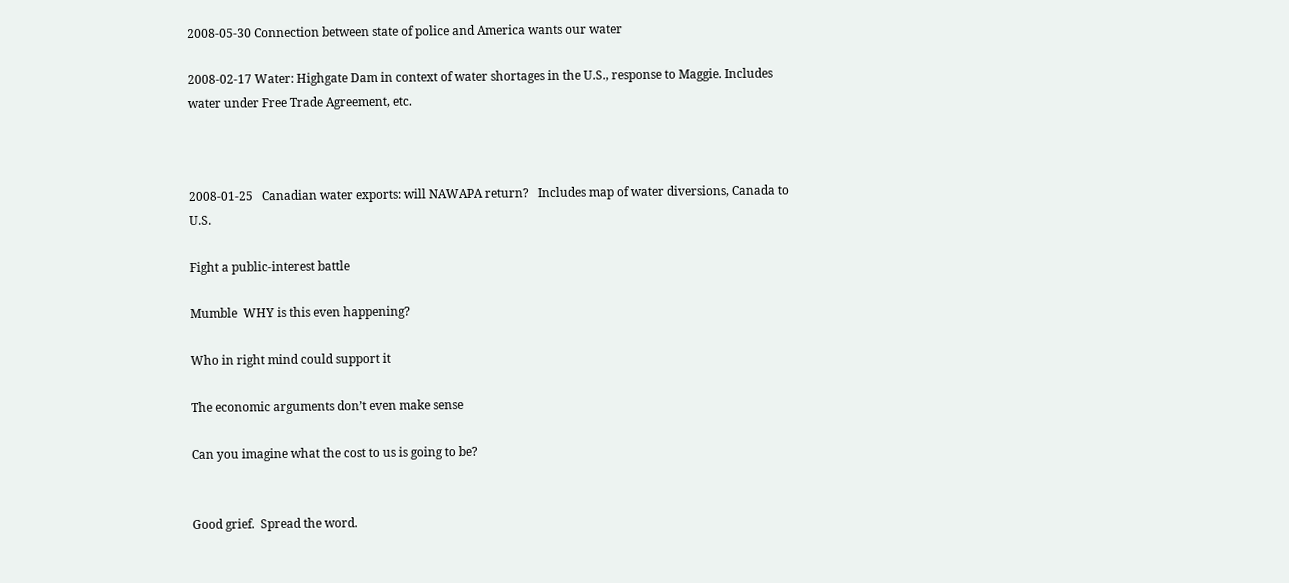2008-05-30 Connection between state of police and America wants our water

2008-02-17 Water: Highgate Dam in context of water shortages in the U.S., response to Maggie. Includes water under Free Trade Agreement, etc.



2008-01-25   Canadian water exports: will NAWAPA return?   Includes map of water diversions, Canada to U.S.

Fight a public-interest battle

Mumble  WHY is this even happening?

Who in right mind could support it

The economic arguments don’t even make sense

Can you imagine what the cost to us is going to be?


Good grief.  Spread the word.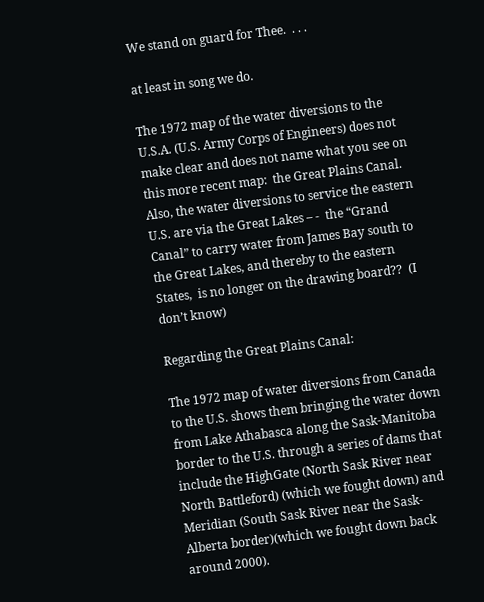We stand on guard for Thee.  . . .

at least in song we do.

The 1972 map of the water diversions to the U.S.A. (U.S. Army Corps of Engineers) does not make clear and does not name what you see on this more recent map:  the Great Plains Canal.    Also, the water diversions to service the eastern U.S. are via the Great Lakes – -  the “Grand Canal” to carry water from James Bay south to the Great Lakes, and thereby to the eastern States,  is no longer on the drawing board??  (I don’t know)

Regarding the Great Plains Canal:

The 1972 map of water diversions from Canada to the U.S. shows them bringing the water down from Lake Athabasca along the Sask-Manitoba border to the U.S. through a series of dams that include the HighGate (North Sask River near North Battleford) (which we fought down) and Meridian (South Sask River near the Sask-Alberta border)(which we fought down back around 2000).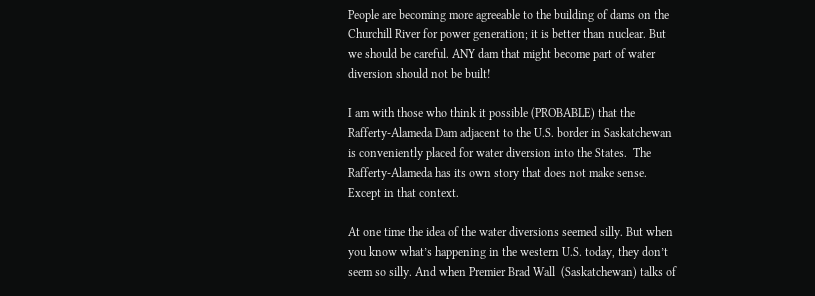People are becoming more agreeable to the building of dams on the Churchill River for power generation; it is better than nuclear. But we should be careful. ANY dam that might become part of water diversion should not be built!

I am with those who think it possible (PROBABLE) that the Rafferty-Alameda Dam adjacent to the U.S. border in Saskatchewan is conveniently placed for water diversion into the States.  The Rafferty-Alameda has its own story that does not make sense.  Except in that context.

At one time the idea of the water diversions seemed silly. But when you know what’s happening in the western U.S. today, they don’t seem so silly. And when Premier Brad Wall  (Saskatchewan) talks of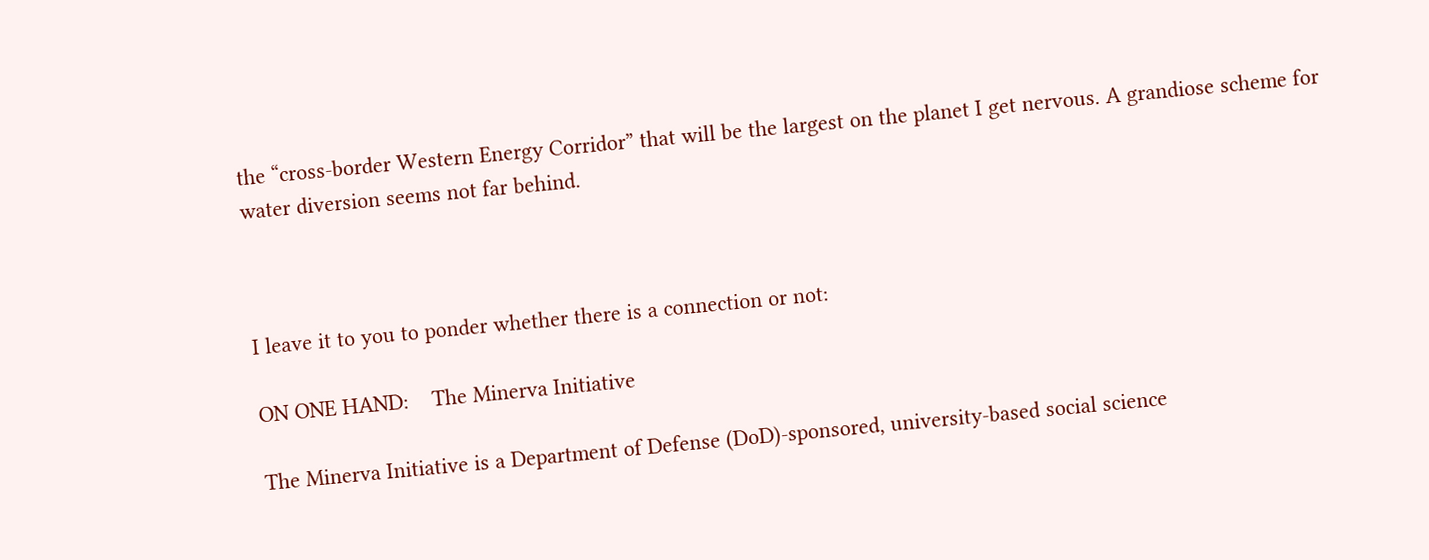the “cross-border Western Energy Corridor” that will be the largest on the planet I get nervous. A grandiose scheme for water diversion seems not far behind.



I leave it to you to ponder whether there is a connection or not:

ON ONE HAND:    The Minerva Initiative

The Minerva Initiative is a Department of Defense (DoD)-sponsored, university-based social science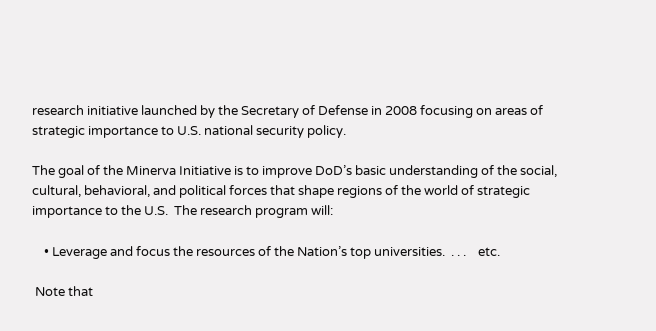research initiative launched by the Secretary of Defense in 2008 focusing on areas of strategic importance to U.S. national security policy.

The goal of the Minerva Initiative is to improve DoD’s basic understanding of the social, cultural, behavioral, and political forces that shape regions of the world of strategic importance to the U.S.  The research program will:

    • Leverage and focus the resources of the Nation’s top universities.  . . .    etc.

 Note that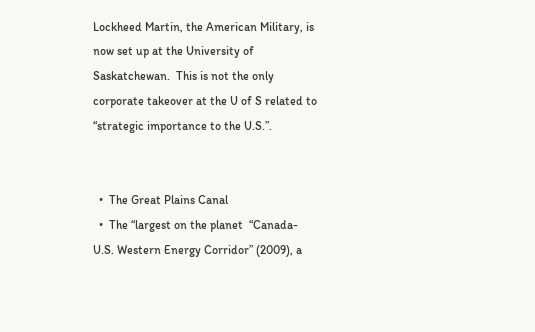Lockheed Martin, the American Military, is now set up at the University of Saskatchewan.  This is not the only corporate takeover at the U of S related to “strategic importance to the U.S.”.


  •  The Great Plains Canal
  •  The “largest on the planet  “Canada-U.S. Western Energy Corridor” (2009), a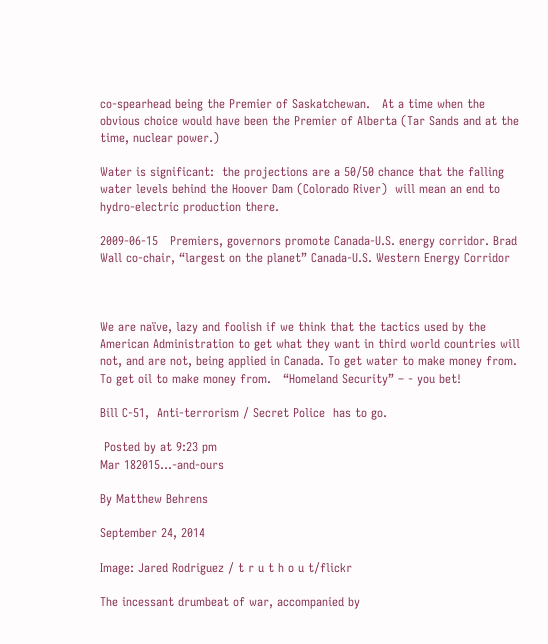co-spearhead being the Premier of Saskatchewan.   At a time when the obvious choice would have been the Premier of Alberta (Tar Sands and at the time, nuclear power.)

Water is significant:  the projections are a 50/50 chance that the falling water levels behind the Hoover Dam (Colorado River)  will mean an end to hydro-electric production there.

2009-06-15   Premiers, governors promote Canada-U.S. energy corridor. Brad Wall co-chair, “largest on the planet” Canada-U.S. Western Energy Corridor



We are naïve, lazy and foolish if we think that the tactics used by the American Administration to get what they want in third world countries will not, and are not, being applied in Canada. To get water to make money from. To get oil to make money from.   “Homeland Security” – - you bet!

Bill C-51,  Anti-terrorism / Secret Police  has to go.

 Posted by at 9:23 pm
Mar 182015…-and-ours

By Matthew Behrens

September 24, 2014

Image: Jared Rodriguez / t r u t h o u t/flickr

The incessant drumbeat of war, accompanied by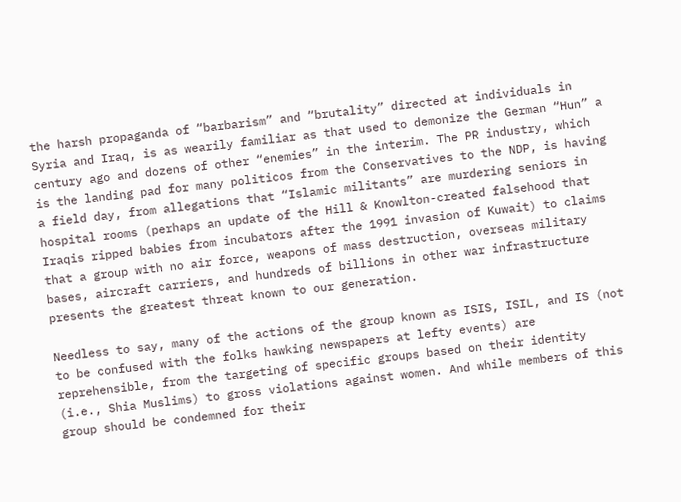the harsh propaganda of “barbarism” and “brutality” directed at individuals in Syria and Iraq, is as wearily familiar as that used to demonize the German “Hun” a century ago and dozens of other “enemies” in the interim. The PR industry, which is the landing pad for many politicos from the Conservatives to the NDP, is having a field day, from allegations that “Islamic militants” are murdering seniors in hospital rooms (perhaps an update of the Hill & Knowlton-created falsehood that Iraqis ripped babies from incubators after the 1991 invasion of Kuwait) to claims that a group with no air force, weapons of mass destruction, overseas military bases, aircraft carriers, and hundreds of billions in other war infrastructure presents the greatest threat known to our generation.

Needless to say, many of the actions of the group known as ISIS, ISIL, and IS (not to be confused with the folks hawking newspapers at lefty events) are reprehensible, from the targeting of specific groups based on their identity (i.e., Shia Muslims) to gross violations against women. And while members of this group should be condemned for their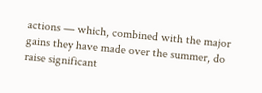actions — which, combined with the major gains they have made over the summer, do raise significant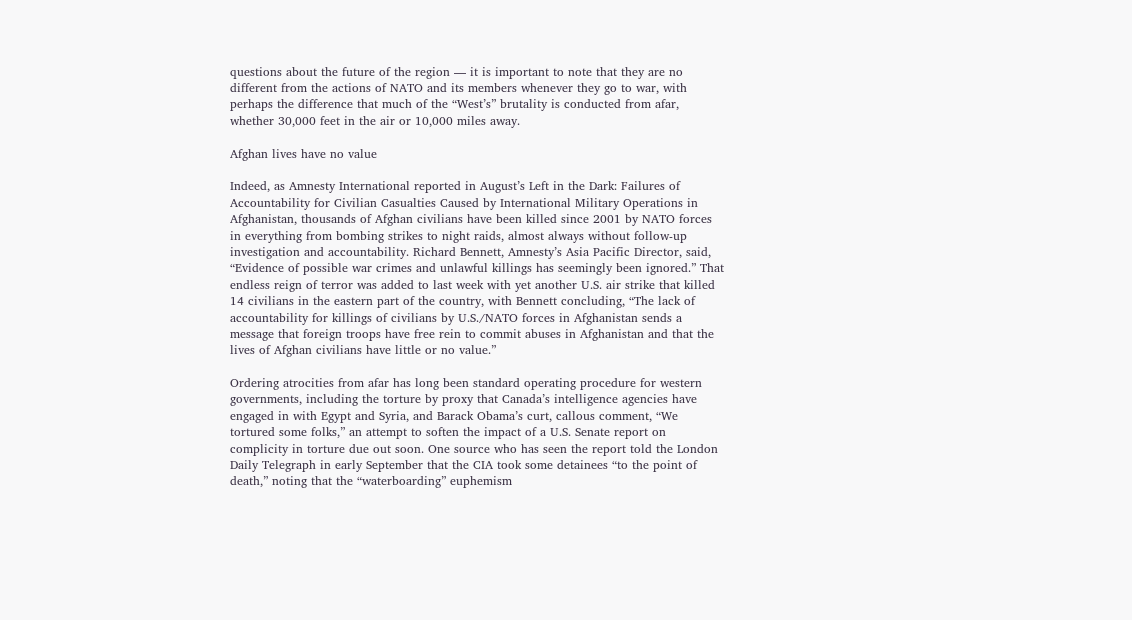questions about the future of the region — it is important to note that they are no different from the actions of NATO and its members whenever they go to war, with perhaps the difference that much of the “West’s” brutality is conducted from afar, whether 30,000 feet in the air or 10,000 miles away.

Afghan lives have no value

Indeed, as Amnesty International reported in August’s Left in the Dark: Failures of Accountability for Civilian Casualties Caused by International Military Operations in Afghanistan, thousands of Afghan civilians have been killed since 2001 by NATO forces in everything from bombing strikes to night raids, almost always without follow-up investigation and accountability. Richard Bennett, Amnesty’s Asia Pacific Director, said, “Evidence of possible war crimes and unlawful killings has seemingly been ignored.” That endless reign of terror was added to last week with yet another U.S. air strike that killed 14 civilians in the eastern part of the country, with Bennett concluding, “The lack of accountability for killings of civilians by U.S./NATO forces in Afghanistan sends a message that foreign troops have free rein to commit abuses in Afghanistan and that the lives of Afghan civilians have little or no value.”

Ordering atrocities from afar has long been standard operating procedure for western governments, including the torture by proxy that Canada’s intelligence agencies have engaged in with Egypt and Syria, and Barack Obama’s curt, callous comment, “We tortured some folks,” an attempt to soften the impact of a U.S. Senate report on complicity in torture due out soon. One source who has seen the report told the London Daily Telegraph in early September that the CIA took some detainees “to the point of death,” noting that the “waterboarding” euphemism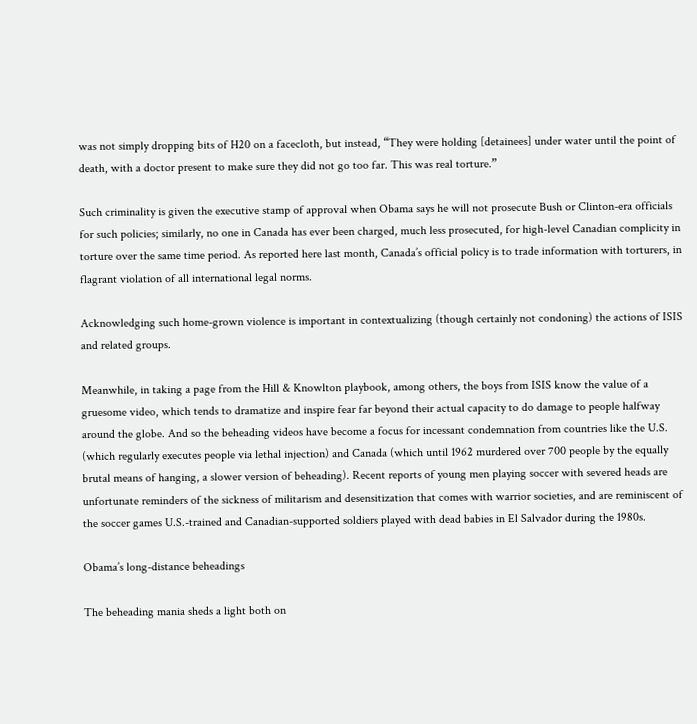was not simply dropping bits of H20 on a facecloth, but instead, “They were holding [detainees] under water until the point of death, with a doctor present to make sure they did not go too far. This was real torture.”

Such criminality is given the executive stamp of approval when Obama says he will not prosecute Bush or Clinton-era officials for such policies; similarly, no one in Canada has ever been charged, much less prosecuted, for high-level Canadian complicity in torture over the same time period. As reported here last month, Canada’s official policy is to trade information with torturers, in flagrant violation of all international legal norms.

Acknowledging such home-grown violence is important in contextualizing (though certainly not condoning) the actions of ISIS and related groups.

Meanwhile, in taking a page from the Hill & Knowlton playbook, among others, the boys from ISIS know the value of a gruesome video, which tends to dramatize and inspire fear far beyond their actual capacity to do damage to people halfway around the globe. And so the beheading videos have become a focus for incessant condemnation from countries like the U.S. (which regularly executes people via lethal injection) and Canada (which until 1962 murdered over 700 people by the equally brutal means of hanging, a slower version of beheading). Recent reports of young men playing soccer with severed heads are unfortunate reminders of the sickness of militarism and desensitization that comes with warrior societies, and are reminiscent of the soccer games U.S.-trained and Canadian-supported soldiers played with dead babies in El Salvador during the 1980s.

Obama’s long-distance beheadings

The beheading mania sheds a light both on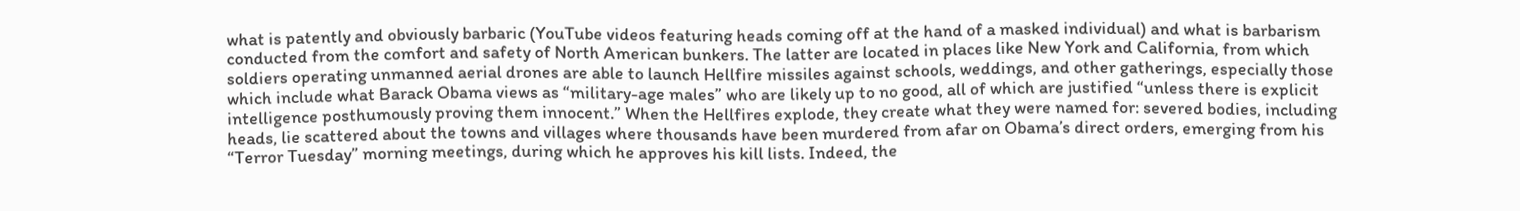what is patently and obviously barbaric (YouTube videos featuring heads coming off at the hand of a masked individual) and what is barbarism conducted from the comfort and safety of North American bunkers. The latter are located in places like New York and California, from which soldiers operating unmanned aerial drones are able to launch Hellfire missiles against schools, weddings, and other gatherings, especially those which include what Barack Obama views as “military-age males” who are likely up to no good, all of which are justified “unless there is explicit intelligence posthumously proving them innocent.” When the Hellfires explode, they create what they were named for: severed bodies, including heads, lie scattered about the towns and villages where thousands have been murdered from afar on Obama’s direct orders, emerging from his “Terror Tuesday” morning meetings, during which he approves his kill lists. Indeed, the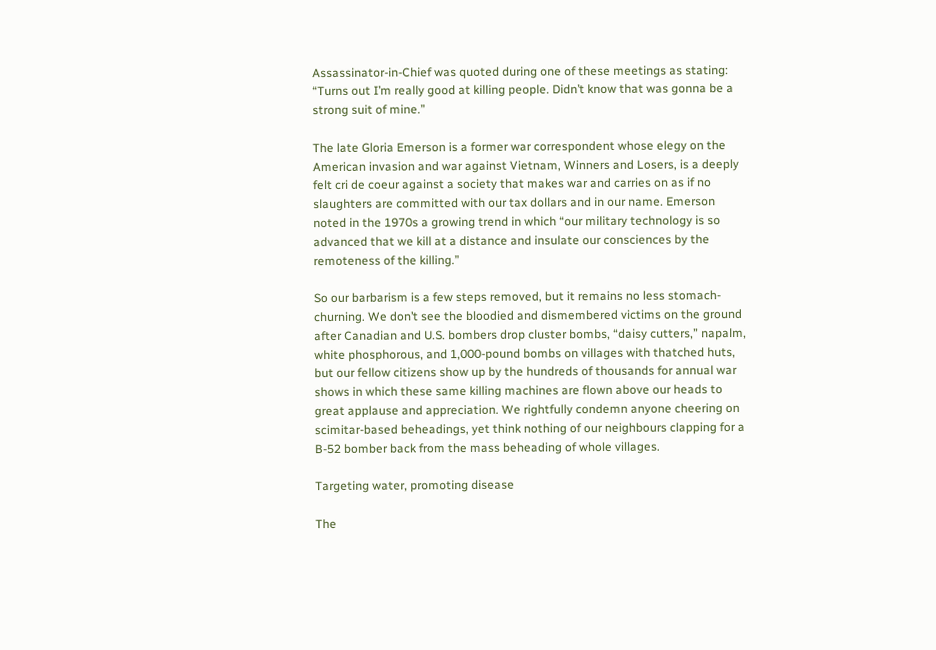Assassinator-in-Chief was quoted during one of these meetings as stating: “Turns out I’m really good at killing people. Didn’t know that was gonna be a strong suit of mine.”

The late Gloria Emerson is a former war correspondent whose elegy on the American invasion and war against Vietnam, Winners and Losers, is a deeply felt cri de coeur against a society that makes war and carries on as if no slaughters are committed with our tax dollars and in our name. Emerson noted in the 1970s a growing trend in which “our military technology is so advanced that we kill at a distance and insulate our consciences by the remoteness of the killing.”

So our barbarism is a few steps removed, but it remains no less stomach-churning. We don’t see the bloodied and dismembered victims on the ground after Canadian and U.S. bombers drop cluster bombs, “daisy cutters,” napalm, white phosphorous, and 1,000-pound bombs on villages with thatched huts, but our fellow citizens show up by the hundreds of thousands for annual war shows in which these same killing machines are flown above our heads to great applause and appreciation. We rightfully condemn anyone cheering on scimitar-based beheadings, yet think nothing of our neighbours clapping for a B-52 bomber back from the mass beheading of whole villages.

Targeting water, promoting disease

The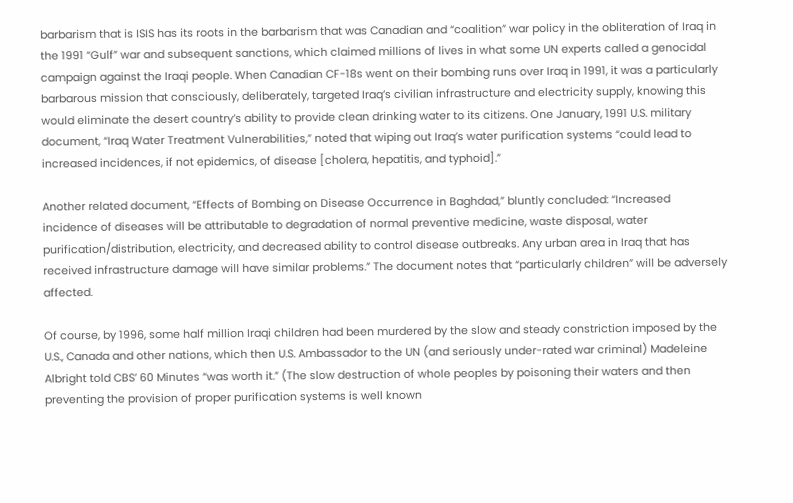barbarism that is ISIS has its roots in the barbarism that was Canadian and “coalition” war policy in the obliteration of Iraq in the 1991 “Gulf” war and subsequent sanctions, which claimed millions of lives in what some UN experts called a genocidal campaign against the Iraqi people. When Canadian CF-18s went on their bombing runs over Iraq in 1991, it was a particularly barbarous mission that consciously, deliberately, targeted Iraq’s civilian infrastructure and electricity supply, knowing this would eliminate the desert country’s ability to provide clean drinking water to its citizens. One January, 1991 U.S. military document, “Iraq Water Treatment Vulnerabilities,” noted that wiping out Iraq’s water purification systems “could lead to increased incidences, if not epidemics, of disease [cholera, hepatitis, and typhoid].”

Another related document, “Effects of Bombing on Disease Occurrence in Baghdad,” bluntly concluded: “Increased incidence of diseases will be attributable to degradation of normal preventive medicine, waste disposal, water purification/distribution, electricity, and decreased ability to control disease outbreaks. Any urban area in Iraq that has received infrastructure damage will have similar problems.” The document notes that “particularly children” will be adversely affected.

Of course, by 1996, some half million Iraqi children had been murdered by the slow and steady constriction imposed by the U.S., Canada and other nations, which then U.S. Ambassador to the UN (and seriously under-rated war criminal) Madeleine Albright told CBS’ 60 Minutes “was worth it.” (The slow destruction of whole peoples by poisoning their waters and then preventing the provision of proper purification systems is well known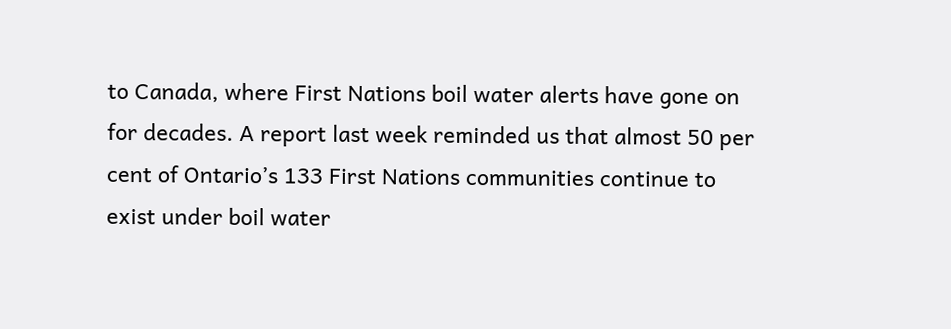to Canada, where First Nations boil water alerts have gone on for decades. A report last week reminded us that almost 50 per cent of Ontario’s 133 First Nations communities continue to exist under boil water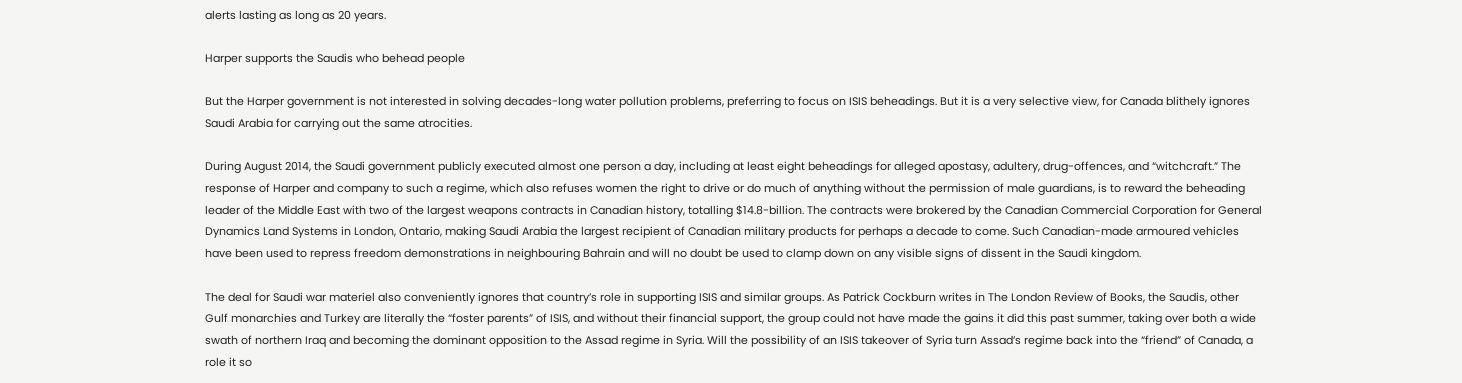alerts lasting as long as 20 years.

Harper supports the Saudis who behead people

But the Harper government is not interested in solving decades-long water pollution problems, preferring to focus on ISIS beheadings. But it is a very selective view, for Canada blithely ignores Saudi Arabia for carrying out the same atrocities.

During August 2014, the Saudi government publicly executed almost one person a day, including at least eight beheadings for alleged apostasy, adultery, drug-offences, and “witchcraft.” The response of Harper and company to such a regime, which also refuses women the right to drive or do much of anything without the permission of male guardians, is to reward the beheading leader of the Middle East with two of the largest weapons contracts in Canadian history, totalling $14.8-billion. The contracts were brokered by the Canadian Commercial Corporation for General Dynamics Land Systems in London, Ontario, making Saudi Arabia the largest recipient of Canadian military products for perhaps a decade to come. Such Canadian-made armoured vehicles have been used to repress freedom demonstrations in neighbouring Bahrain and will no doubt be used to clamp down on any visible signs of dissent in the Saudi kingdom.

The deal for Saudi war materiel also conveniently ignores that country’s role in supporting ISIS and similar groups. As Patrick Cockburn writes in The London Review of Books, the Saudis, other Gulf monarchies and Turkey are literally the “foster parents” of ISIS, and without their financial support, the group could not have made the gains it did this past summer, taking over both a wide swath of northern Iraq and becoming the dominant opposition to the Assad regime in Syria. Will the possibility of an ISIS takeover of Syria turn Assad’s regime back into the “friend” of Canada, a role it so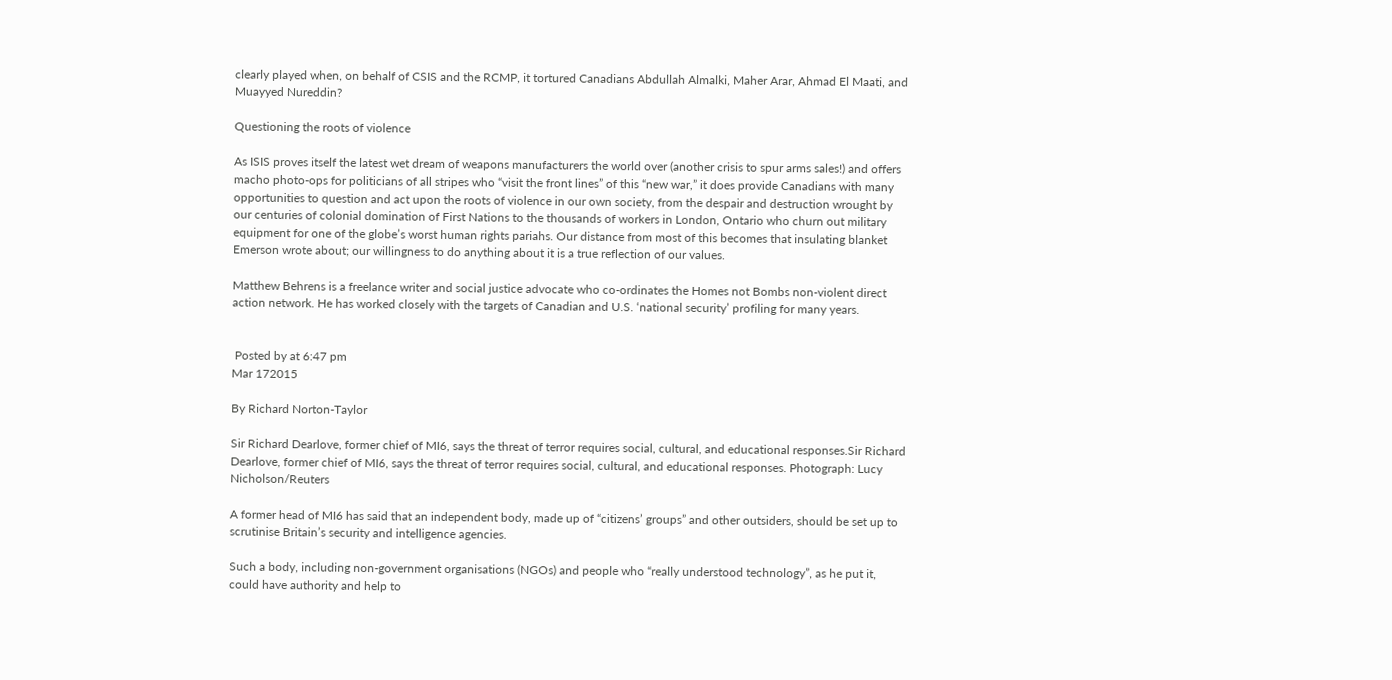clearly played when, on behalf of CSIS and the RCMP, it tortured Canadians Abdullah Almalki, Maher Arar, Ahmad El Maati, and Muayyed Nureddin?

Questioning the roots of violence

As ISIS proves itself the latest wet dream of weapons manufacturers the world over (another crisis to spur arms sales!) and offers macho photo-ops for politicians of all stripes who “visit the front lines” of this “new war,” it does provide Canadians with many opportunities to question and act upon the roots of violence in our own society, from the despair and destruction wrought by our centuries of colonial domination of First Nations to the thousands of workers in London, Ontario who churn out military equipment for one of the globe’s worst human rights pariahs. Our distance from most of this becomes that insulating blanket Emerson wrote about; our willingness to do anything about it is a true reflection of our values.

Matthew Behrens is a freelance writer and social justice advocate who co-ordinates the Homes not Bombs non-violent direct action network. He has worked closely with the targets of Canadian and U.S. ‘national security’ profiling for many years.


 Posted by at 6:47 pm
Mar 172015

By Richard Norton-Taylor

Sir Richard Dearlove, former chief of MI6, says the threat of terror requires social, cultural, and educational responses.Sir Richard Dearlove, former chief of MI6, says the threat of terror requires social, cultural, and educational responses. Photograph: Lucy Nicholson/Reuters

A former head of MI6 has said that an independent body, made up of “citizens’ groups” and other outsiders, should be set up to scrutinise Britain’s security and intelligence agencies.

Such a body, including non-government organisations (NGOs) and people who “really understood technology”, as he put it, could have authority and help to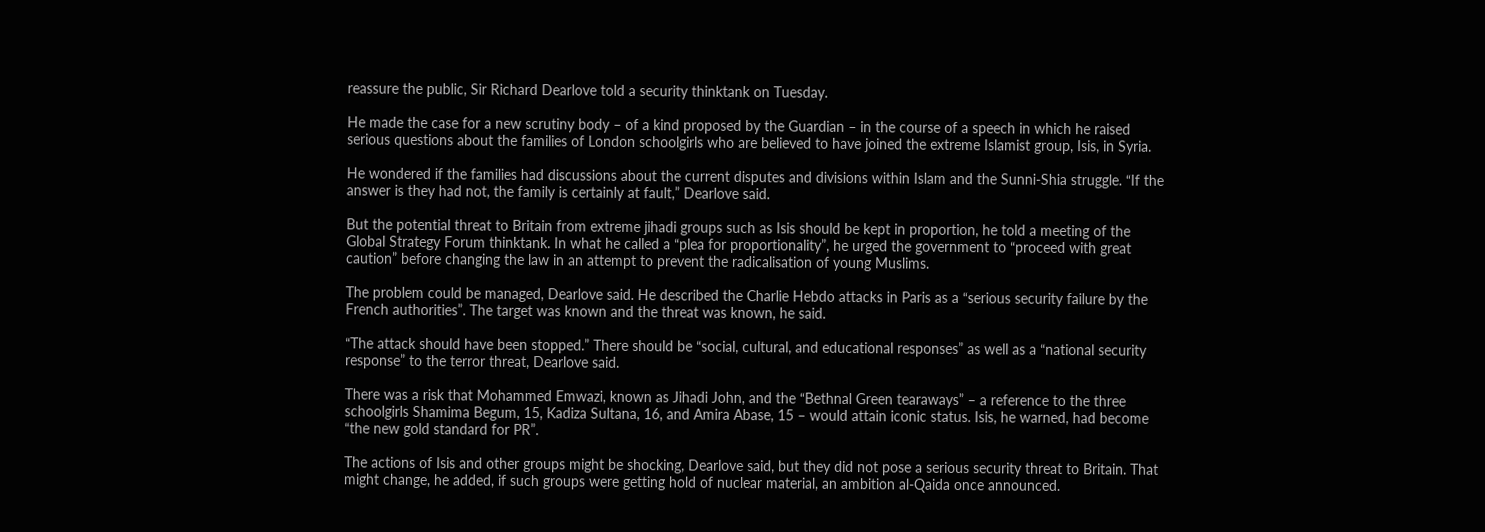reassure the public, Sir Richard Dearlove told a security thinktank on Tuesday.

He made the case for a new scrutiny body – of a kind proposed by the Guardian – in the course of a speech in which he raised serious questions about the families of London schoolgirls who are believed to have joined the extreme Islamist group, Isis, in Syria.

He wondered if the families had discussions about the current disputes and divisions within Islam and the Sunni-Shia struggle. “If the answer is they had not, the family is certainly at fault,” Dearlove said.

But the potential threat to Britain from extreme jihadi groups such as Isis should be kept in proportion, he told a meeting of the Global Strategy Forum thinktank. In what he called a “plea for proportionality”, he urged the government to “proceed with great caution” before changing the law in an attempt to prevent the radicalisation of young Muslims.

The problem could be managed, Dearlove said. He described the Charlie Hebdo attacks in Paris as a “serious security failure by the French authorities”. The target was known and the threat was known, he said.

“The attack should have been stopped.” There should be “social, cultural, and educational responses” as well as a “national security response” to the terror threat, Dearlove said.

There was a risk that Mohammed Emwazi, known as Jihadi John, and the “Bethnal Green tearaways” – a reference to the three schoolgirls Shamima Begum, 15, Kadiza Sultana, 16, and Amira Abase, 15 – would attain iconic status. Isis, he warned, had become “the new gold standard for PR”.

The actions of Isis and other groups might be shocking, Dearlove said, but they did not pose a serious security threat to Britain. That might change, he added, if such groups were getting hold of nuclear material, an ambition al-Qaida once announced.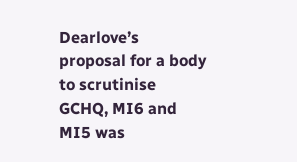Dearlove’s proposal for a body to scrutinise GCHQ, MI6 and MI5 was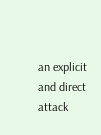an explicit and direct attack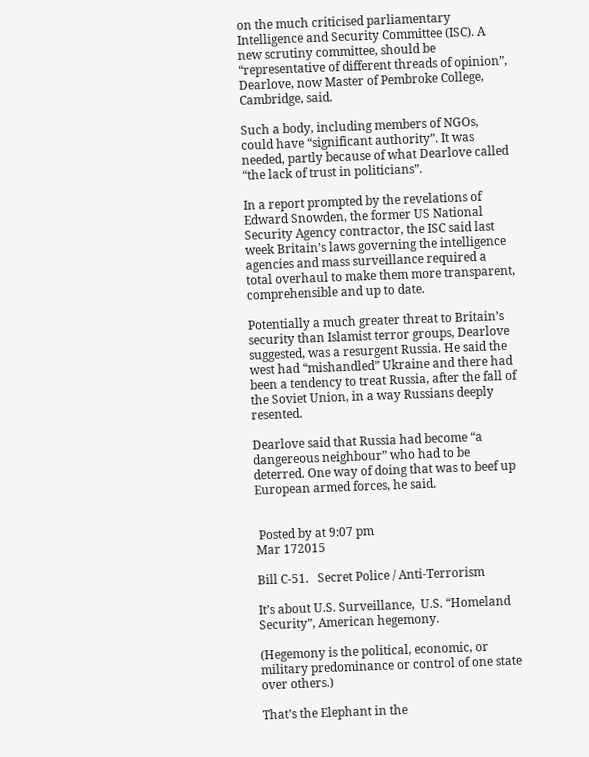on the much criticised parliamentary Intelligence and Security Committee (ISC). A new scrutiny committee, should be “representative of different threads of opinion”, Dearlove, now Master of Pembroke College, Cambridge, said.

Such a body, including members of NGOs, could have “significant authority”. It was needed, partly because of what Dearlove called “the lack of trust in politicians”.

In a report prompted by the revelations of Edward Snowden, the former US National Security Agency contractor, the ISC said last week Britain’s laws governing the intelligence agencies and mass surveillance required a total overhaul to make them more transparent, comprehensible and up to date.

Potentially a much greater threat to Britain’s security than Islamist terror groups, Dearlove suggested, was a resurgent Russia. He said the west had “mishandled” Ukraine and there had been a tendency to treat Russia, after the fall of the Soviet Union, in a way Russians deeply resented.

Dearlove said that Russia had become “a dangereous neighbour” who had to be deterred. One way of doing that was to beef up European armed forces, he said.


 Posted by at 9:07 pm
Mar 172015

Bill C-51.   Secret Police / Anti-Terrorism

It’s about U.S. Surveillance,  U.S. “Homeland Security”, American hegemony.

(Hegemony is the political, economic, or military predominance or control of one state over others.)

That’s the Elephant in the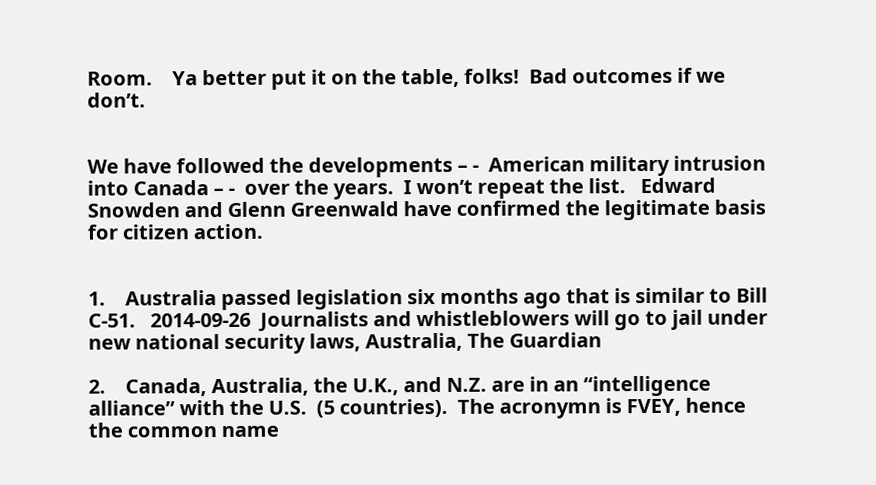Room.    Ya better put it on the table, folks!  Bad outcomes if we don’t.


We have followed the developments – -  American military intrusion into Canada – -  over the years.  I won’t repeat the list.   Edward Snowden and Glenn Greenwald have confirmed the legitimate basis for citizen action.


1.    Australia passed legislation six months ago that is similar to Bill C-51.   2014-09-26  Journalists and whistleblowers will go to jail under new national security laws, Australia, The Guardian

2.    Canada, Australia, the U.K., and N.Z. are in an “intelligence alliance” with the U.S.  (5 countries).  The acronymn is FVEY, hence the common name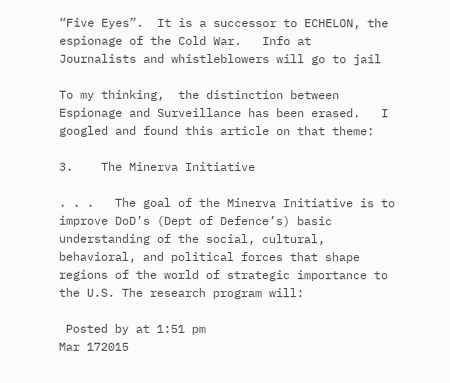“Five Eyes”.  It is a successor to ECHELON, the espionage of the Cold War.   Info at   Journalists and whistleblowers will go to jail

To my thinking,  the distinction between Espionage and Surveillance has been erased.   I googled and found this article on that theme:

3.    The Minerva Initiative

. . .   The goal of the Minerva Initiative is to improve DoD’s (Dept of Defence’s) basic understanding of the social, cultural, behavioral, and political forces that shape regions of the world of strategic importance to the U.S. The research program will:

 Posted by at 1:51 pm
Mar 172015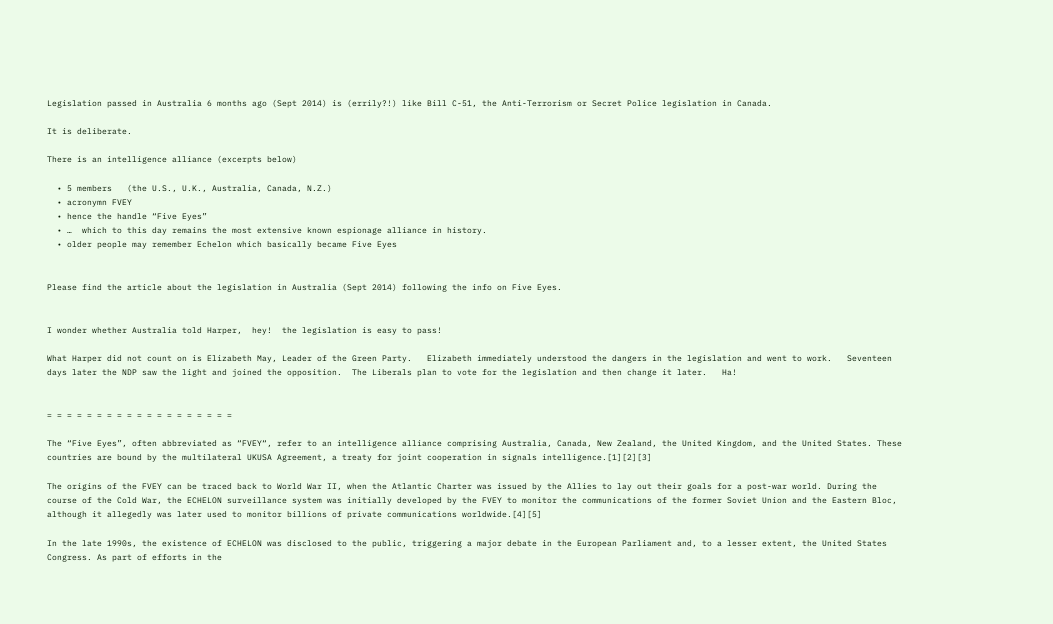Legislation passed in Australia 6 months ago (Sept 2014) is (errily?!) like Bill C-51, the Anti-Terrorism or Secret Police legislation in Canada.

It is deliberate.

There is an intelligence alliance (excerpts below)

  • 5 members   (the U.S., U.K., Australia, Canada, N.Z.)
  • acronymn FVEY
  • hence the handle “Five Eyes”
  • …  which to this day remains the most extensive known espionage alliance in history.
  • older people may remember Echelon which basically became Five Eyes


Please find the article about the legislation in Australia (Sept 2014) following the info on Five Eyes.


I wonder whether Australia told Harper,  hey!  the legislation is easy to pass!

What Harper did not count on is Elizabeth May, Leader of the Green Party.   Elizabeth immediately understood the dangers in the legislation and went to work.   Seventeen days later the NDP saw the light and joined the opposition.  The Liberals plan to vote for the legislation and then change it later.   Ha!


= = = = = = = = = = = = = = = = = = =

The “Five Eyes”, often abbreviated as “FVEY“, refer to an intelligence alliance comprising Australia, Canada, New Zealand, the United Kingdom, and the United States. These countries are bound by the multilateral UKUSA Agreement, a treaty for joint cooperation in signals intelligence.[1][2][3]

The origins of the FVEY can be traced back to World War II, when the Atlantic Charter was issued by the Allies to lay out their goals for a post-war world. During the course of the Cold War, the ECHELON surveillance system was initially developed by the FVEY to monitor the communications of the former Soviet Union and the Eastern Bloc, although it allegedly was later used to monitor billions of private communications worldwide.[4][5]

In the late 1990s, the existence of ECHELON was disclosed to the public, triggering a major debate in the European Parliament and, to a lesser extent, the United States Congress. As part of efforts in the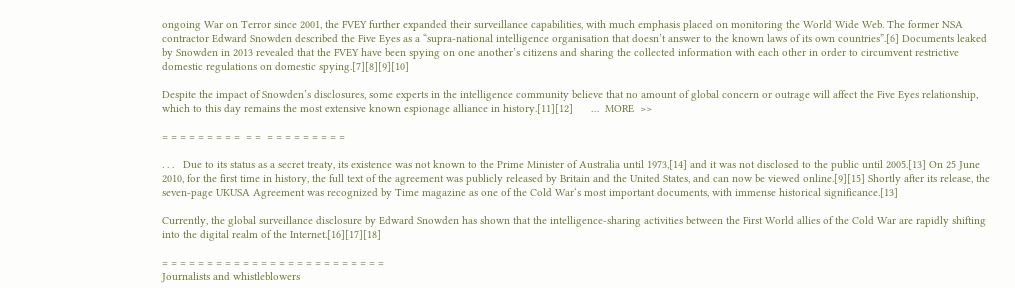ongoing War on Terror since 2001, the FVEY further expanded their surveillance capabilities, with much emphasis placed on monitoring the World Wide Web. The former NSA contractor Edward Snowden described the Five Eyes as a “supra-national intelligence organisation that doesn’t answer to the known laws of its own countries”.[6] Documents leaked by Snowden in 2013 revealed that the FVEY have been spying on one another’s citizens and sharing the collected information with each other in order to circumvent restrictive domestic regulations on domestic spying.[7][8][9][10]

Despite the impact of Snowden’s disclosures, some experts in the intelligence community believe that no amount of global concern or outrage will affect the Five Eyes relationship, which to this day remains the most extensive known espionage alliance in history.[11][12]      …  MORE  >>

= = = = = = = = =  = =  = = = = = = = = =

. . .   Due to its status as a secret treaty, its existence was not known to the Prime Minister of Australia until 1973,[14] and it was not disclosed to the public until 2005.[13] On 25 June 2010, for the first time in history, the full text of the agreement was publicly released by Britain and the United States, and can now be viewed online.[9][15] Shortly after its release, the seven-page UKUSA Agreement was recognized by Time magazine as one of the Cold War‘s most important documents, with immense historical significance.[13]

Currently, the global surveillance disclosure by Edward Snowden has shown that the intelligence-sharing activities between the First World allies of the Cold War are rapidly shifting into the digital realm of the Internet.[16][17][18]

= = = = = = = = = = = = = = = = = = = = = = = = =
Journalists and whistleblowers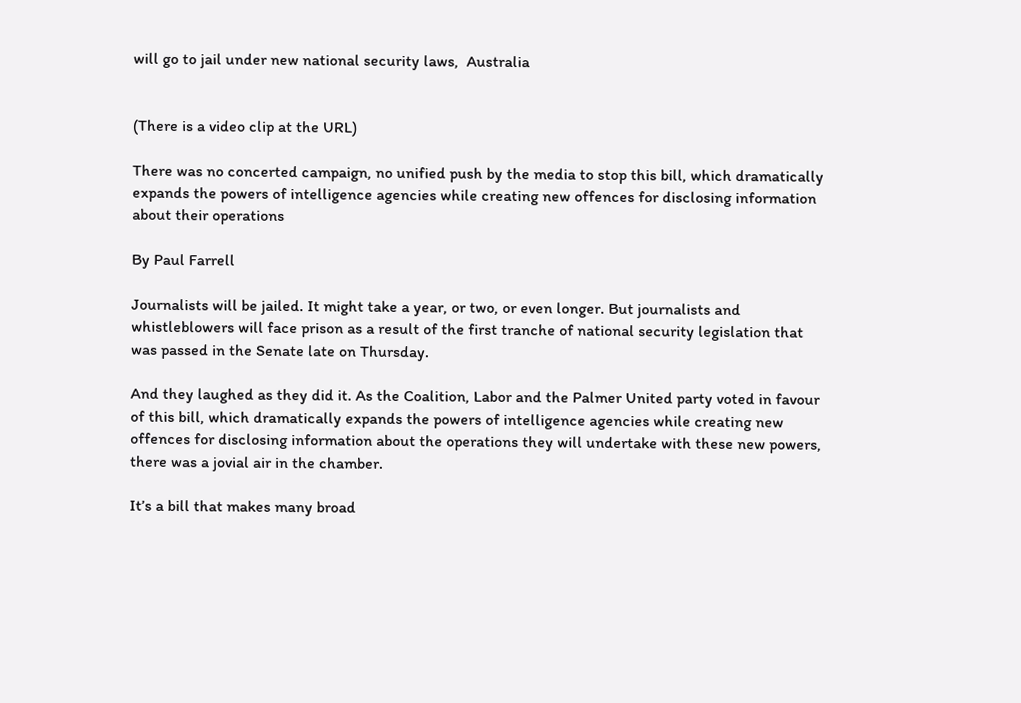will go to jail under new national security laws,  Australia


(There is a video clip at the URL)

There was no concerted campaign, no unified push by the media to stop this bill, which dramatically expands the powers of intelligence agencies while creating new offences for disclosing information about their operations

By Paul Farrell

Journalists will be jailed. It might take a year, or two, or even longer. But journalists and whistleblowers will face prison as a result of the first tranche of national security legislation that was passed in the Senate late on Thursday.

And they laughed as they did it. As the Coalition, Labor and the Palmer United party voted in favour of this bill, which dramatically expands the powers of intelligence agencies while creating new offences for disclosing information about the operations they will undertake with these new powers, there was a jovial air in the chamber.

It’s a bill that makes many broad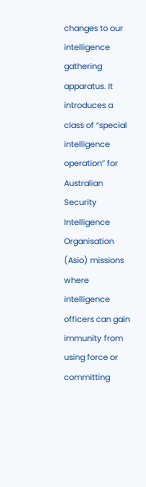changes to our intelligence gathering apparatus. It introduces a class of “special intelligence operation” for Australian Security Intelligence Organisation (Asio) missions where intelligence officers can gain immunity from using force or committing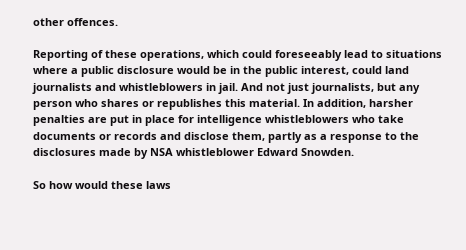other offences.

Reporting of these operations, which could foreseeably lead to situations where a public disclosure would be in the public interest, could land journalists and whistleblowers in jail. And not just journalists, but any person who shares or republishes this material. In addition, harsher penalties are put in place for intelligence whistleblowers who take documents or records and disclose them, partly as a response to the disclosures made by NSA whistleblower Edward Snowden.

So how would these laws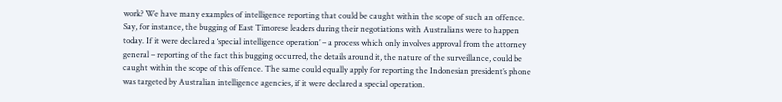work? We have many examples of intelligence reporting that could be caught within the scope of such an offence. Say, for instance, the bugging of East Timorese leaders during their negotiations with Australians were to happen today. If it were declared a ‘special intelligence operation’ – a process which only involves approval from the attorney general – reporting of the fact this bugging occurred, the details around it, the nature of the surveillance, could be caught within the scope of this offence. The same could equally apply for reporting the Indonesian president’s phone was targeted by Australian intelligence agencies, if it were declared a special operation.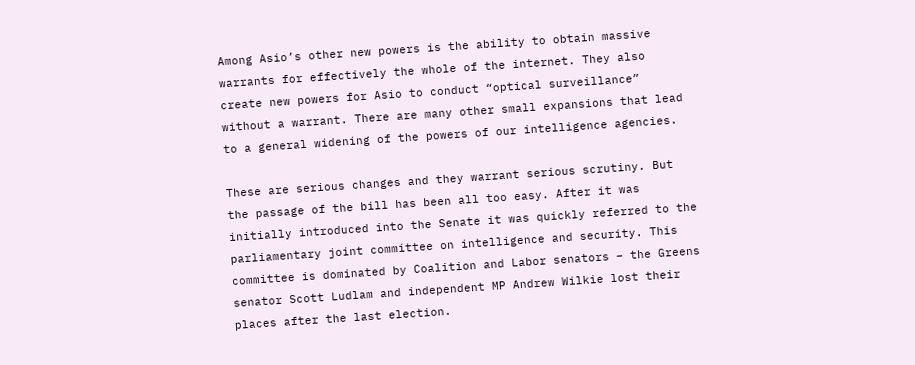Among Asio’s other new powers is the ability to obtain massive warrants for effectively the whole of the internet. They also create new powers for Asio to conduct “optical surveillance” without a warrant. There are many other small expansions that lead to a general widening of the powers of our intelligence agencies.

These are serious changes and they warrant serious scrutiny. But the passage of the bill has been all too easy. After it was initially introduced into the Senate it was quickly referred to the parliamentary joint committee on intelligence and security. This committee is dominated by Coalition and Labor senators – the Greens senator Scott Ludlam and independent MP Andrew Wilkie lost their places after the last election.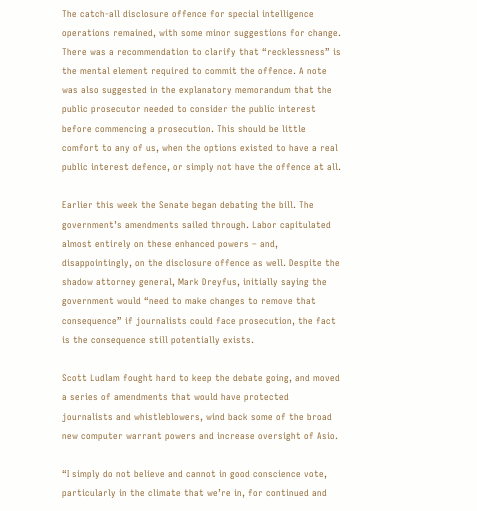The catch-all disclosure offence for special intelligence operations remained, with some minor suggestions for change. There was a recommendation to clarify that “recklessness” is the mental element required to commit the offence. A note was also suggested in the explanatory memorandum that the public prosecutor needed to consider the public interest before commencing a prosecution. This should be little comfort to any of us, when the options existed to have a real public interest defence, or simply not have the offence at all.

Earlier this week the Senate began debating the bill. The government’s amendments sailed through. Labor capitulated almost entirely on these enhanced powers – and, disappointingly, on the disclosure offence as well. Despite the shadow attorney general, Mark Dreyfus, initially saying the government would “need to make changes to remove that consequence” if journalists could face prosecution, the fact is the consequence still potentially exists.

Scott Ludlam fought hard to keep the debate going, and moved a series of amendments that would have protected journalists and whistleblowers, wind back some of the broad new computer warrant powers and increase oversight of Asio.

“I simply do not believe and cannot in good conscience vote, particularly in the climate that we’re in, for continued and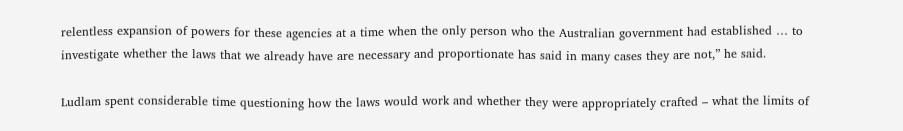relentless expansion of powers for these agencies at a time when the only person who the Australian government had established … to investigate whether the laws that we already have are necessary and proportionate has said in many cases they are not,” he said.

Ludlam spent considerable time questioning how the laws would work and whether they were appropriately crafted – what the limits of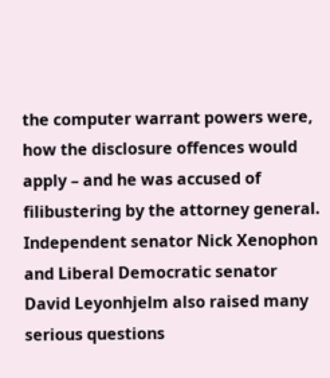the computer warrant powers were, how the disclosure offences would apply – and he was accused of filibustering by the attorney general. Independent senator Nick Xenophon and Liberal Democratic senator David Leyonhjelm also raised many serious questions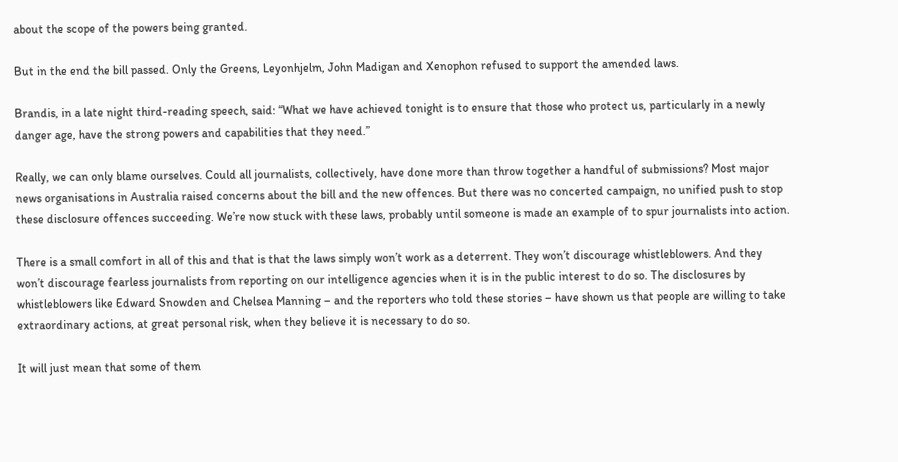about the scope of the powers being granted.

But in the end the bill passed. Only the Greens, Leyonhjelm, John Madigan and Xenophon refused to support the amended laws.

Brandis, in a late night third-reading speech, said: “What we have achieved tonight is to ensure that those who protect us, particularly in a newly danger age, have the strong powers and capabilities that they need.”

Really, we can only blame ourselves. Could all journalists, collectively, have done more than throw together a handful of submissions? Most major news organisations in Australia raised concerns about the bill and the new offences. But there was no concerted campaign, no unified push to stop these disclosure offences succeeding. We’re now stuck with these laws, probably until someone is made an example of to spur journalists into action.

There is a small comfort in all of this and that is that the laws simply won’t work as a deterrent. They won’t discourage whistleblowers. And they won’t discourage fearless journalists from reporting on our intelligence agencies when it is in the public interest to do so. The disclosures by whistleblowers like Edward Snowden and Chelsea Manning – and the reporters who told these stories – have shown us that people are willing to take extraordinary actions, at great personal risk, when they believe it is necessary to do so.

It will just mean that some of them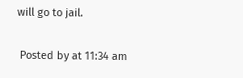will go to jail.

 Posted by at 11:34 am